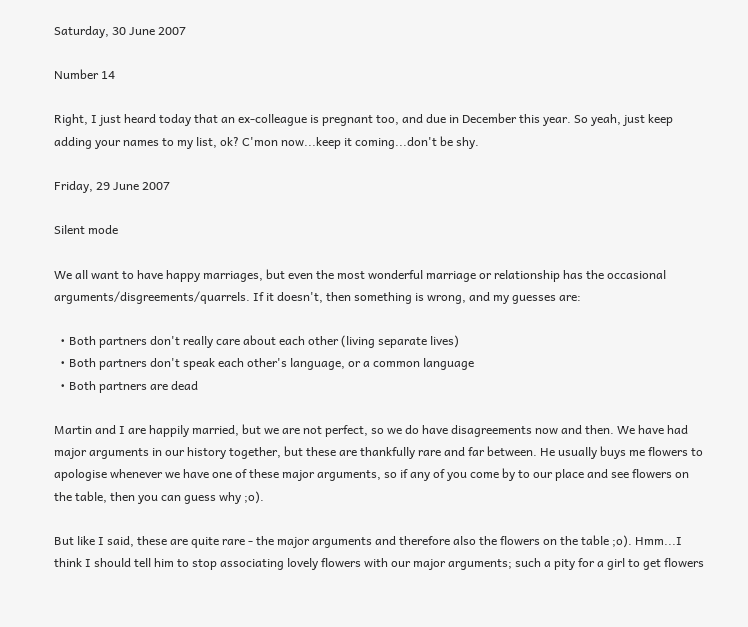Saturday, 30 June 2007

Number 14

Right, I just heard today that an ex-colleague is pregnant too, and due in December this year. So yeah, just keep adding your names to my list, ok? C'mon now...keep it coming...don't be shy.

Friday, 29 June 2007

Silent mode

We all want to have happy marriages, but even the most wonderful marriage or relationship has the occasional arguments/disgreements/quarrels. If it doesn't, then something is wrong, and my guesses are:

  • Both partners don't really care about each other (living separate lives)
  • Both partners don't speak each other's language, or a common language
  • Both partners are dead

Martin and I are happily married, but we are not perfect, so we do have disagreements now and then. We have had major arguments in our history together, but these are thankfully rare and far between. He usually buys me flowers to apologise whenever we have one of these major arguments, so if any of you come by to our place and see flowers on the table, then you can guess why ;o).

But like I said, these are quite rare - the major arguments and therefore also the flowers on the table ;o). Hmm...I think I should tell him to stop associating lovely flowers with our major arguments; such a pity for a girl to get flowers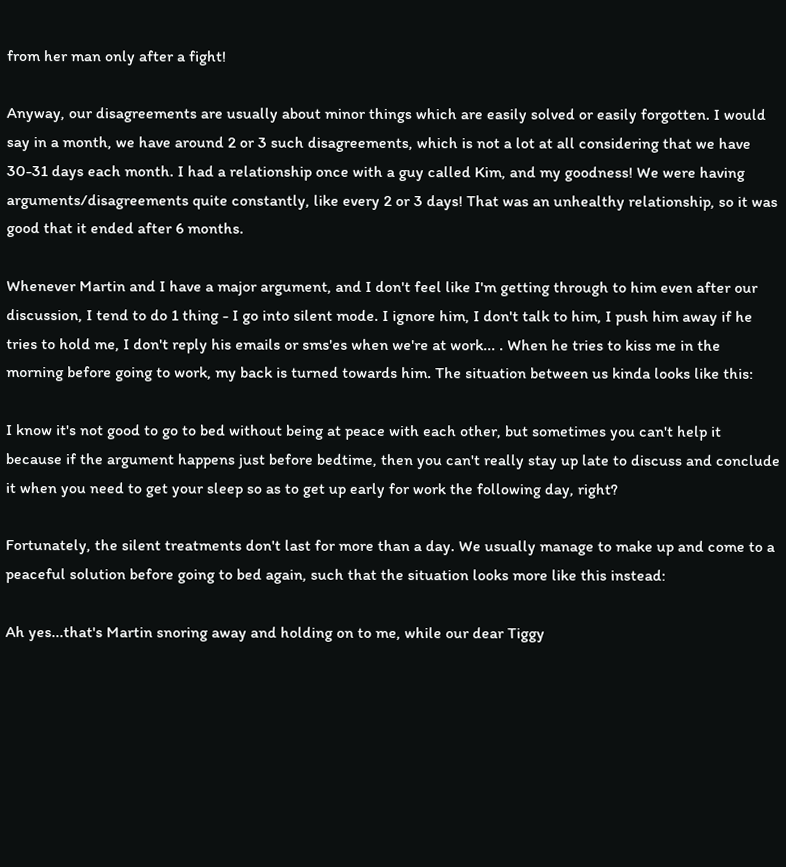from her man only after a fight!

Anyway, our disagreements are usually about minor things which are easily solved or easily forgotten. I would say in a month, we have around 2 or 3 such disagreements, which is not a lot at all considering that we have 30-31 days each month. I had a relationship once with a guy called Kim, and my goodness! We were having arguments/disagreements quite constantly, like every 2 or 3 days! That was an unhealthy relationship, so it was good that it ended after 6 months.

Whenever Martin and I have a major argument, and I don't feel like I'm getting through to him even after our discussion, I tend to do 1 thing - I go into silent mode. I ignore him, I don't talk to him, I push him away if he tries to hold me, I don't reply his emails or sms'es when we're at work... . When he tries to kiss me in the morning before going to work, my back is turned towards him. The situation between us kinda looks like this:

I know it's not good to go to bed without being at peace with each other, but sometimes you can't help it because if the argument happens just before bedtime, then you can't really stay up late to discuss and conclude it when you need to get your sleep so as to get up early for work the following day, right?

Fortunately, the silent treatments don't last for more than a day. We usually manage to make up and come to a peaceful solution before going to bed again, such that the situation looks more like this instead:

Ah yes...that's Martin snoring away and holding on to me, while our dear Tiggy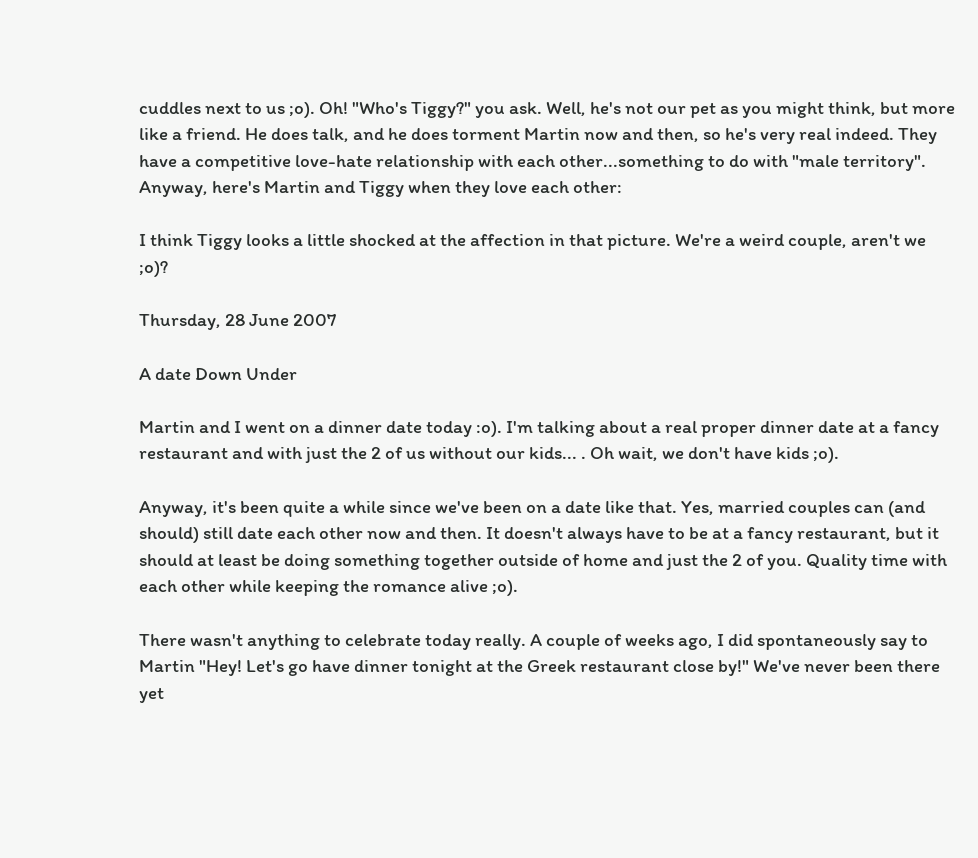cuddles next to us ;o). Oh! "Who's Tiggy?" you ask. Well, he's not our pet as you might think, but more like a friend. He does talk, and he does torment Martin now and then, so he's very real indeed. They have a competitive love-hate relationship with each other...something to do with "male territory". Anyway, here's Martin and Tiggy when they love each other:

I think Tiggy looks a little shocked at the affection in that picture. We're a weird couple, aren't we ;o)?

Thursday, 28 June 2007

A date Down Under

Martin and I went on a dinner date today :o). I'm talking about a real proper dinner date at a fancy restaurant and with just the 2 of us without our kids... . Oh wait, we don't have kids ;o).

Anyway, it's been quite a while since we've been on a date like that. Yes, married couples can (and should) still date each other now and then. It doesn't always have to be at a fancy restaurant, but it should at least be doing something together outside of home and just the 2 of you. Quality time with each other while keeping the romance alive ;o).

There wasn't anything to celebrate today really. A couple of weeks ago, I did spontaneously say to Martin "Hey! Let's go have dinner tonight at the Greek restaurant close by!" We've never been there yet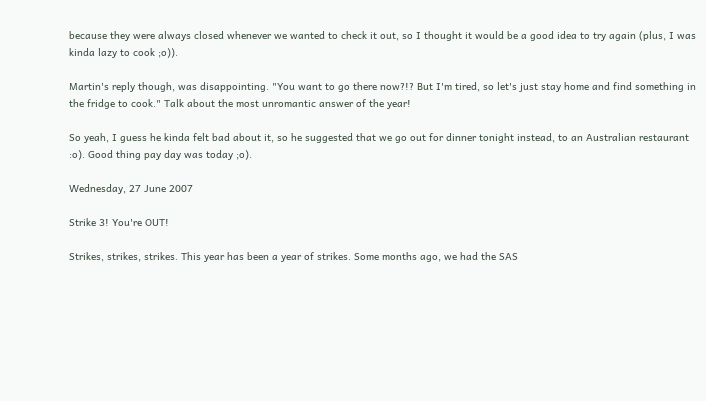because they were always closed whenever we wanted to check it out, so I thought it would be a good idea to try again (plus, I was kinda lazy to cook ;o)).

Martin's reply though, was disappointing. "You want to go there now?!? But I'm tired, so let's just stay home and find something in the fridge to cook." Talk about the most unromantic answer of the year!

So yeah, I guess he kinda felt bad about it, so he suggested that we go out for dinner tonight instead, to an Australian restaurant :o). Good thing pay day was today ;o).

Wednesday, 27 June 2007

Strike 3! You're OUT!

Strikes, strikes, strikes. This year has been a year of strikes. Some months ago, we had the SAS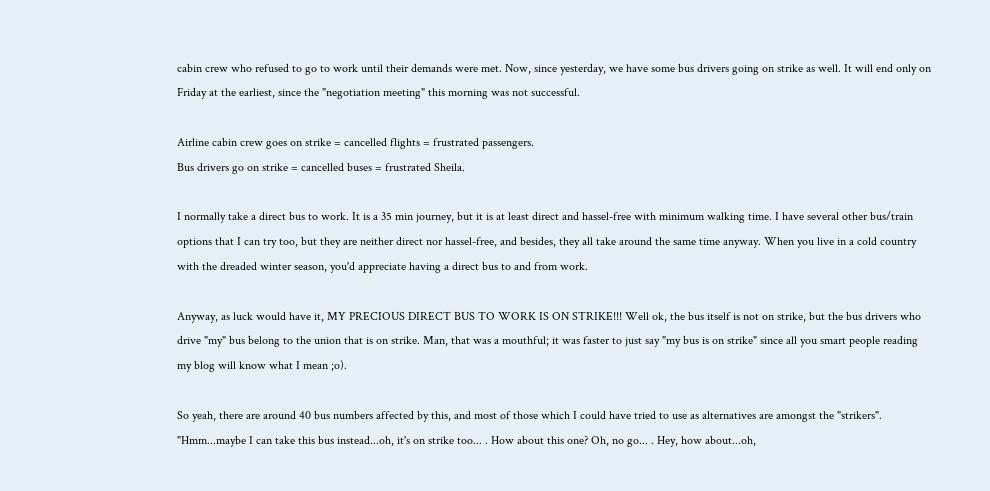cabin crew who refused to go to work until their demands were met. Now, since yesterday, we have some bus drivers going on strike as well. It will end only on Friday at the earliest, since the "negotiation meeting" this morning was not successful.

Airline cabin crew goes on strike = cancelled flights = frustrated passengers.
Bus drivers go on strike = cancelled buses = frustrated Sheila.

I normally take a direct bus to work. It is a 35 min journey, but it is at least direct and hassel-free with minimum walking time. I have several other bus/train options that I can try too, but they are neither direct nor hassel-free, and besides, they all take around the same time anyway. When you live in a cold country with the dreaded winter season, you'd appreciate having a direct bus to and from work.

Anyway, as luck would have it, MY PRECIOUS DIRECT BUS TO WORK IS ON STRIKE!!! Well ok, the bus itself is not on strike, but the bus drivers who drive "my" bus belong to the union that is on strike. Man, that was a mouthful; it was faster to just say "my bus is on strike" since all you smart people reading my blog will know what I mean ;o).

So yeah, there are around 40 bus numbers affected by this, and most of those which I could have tried to use as alternatives are amongst the "strikers". "Hmm...maybe I can take this bus instead...oh, it's on strike too... . How about this one? Oh, no go... . Hey, how about...oh,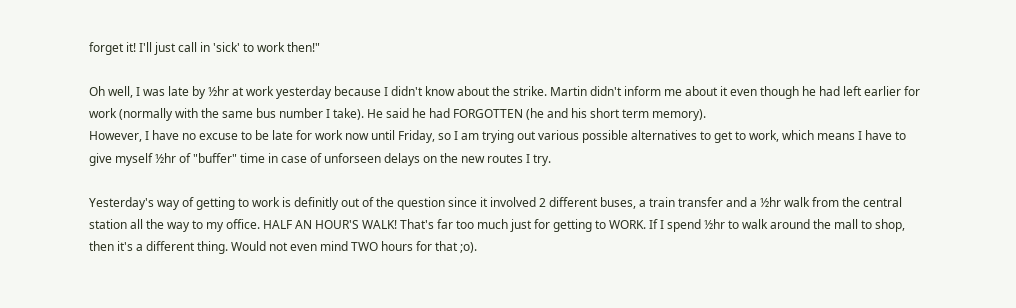forget it! I'll just call in 'sick' to work then!"

Oh well, I was late by ½hr at work yesterday because I didn't know about the strike. Martin didn't inform me about it even though he had left earlier for work (normally with the same bus number I take). He said he had FORGOTTEN (he and his short term memory).
However, I have no excuse to be late for work now until Friday, so I am trying out various possible alternatives to get to work, which means I have to give myself ½hr of "buffer" time in case of unforseen delays on the new routes I try.

Yesterday's way of getting to work is definitly out of the question since it involved 2 different buses, a train transfer and a ½hr walk from the central station all the way to my office. HALF AN HOUR'S WALK! That's far too much just for getting to WORK. If I spend ½hr to walk around the mall to shop, then it's a different thing. Would not even mind TWO hours for that ;o).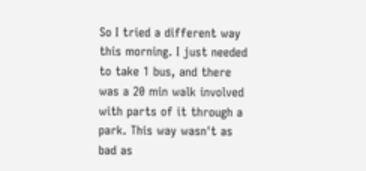So I tried a different way this morning. I just needed to take 1 bus, and there was a 20 min walk involved with parts of it through a park. This way wasn't as bad as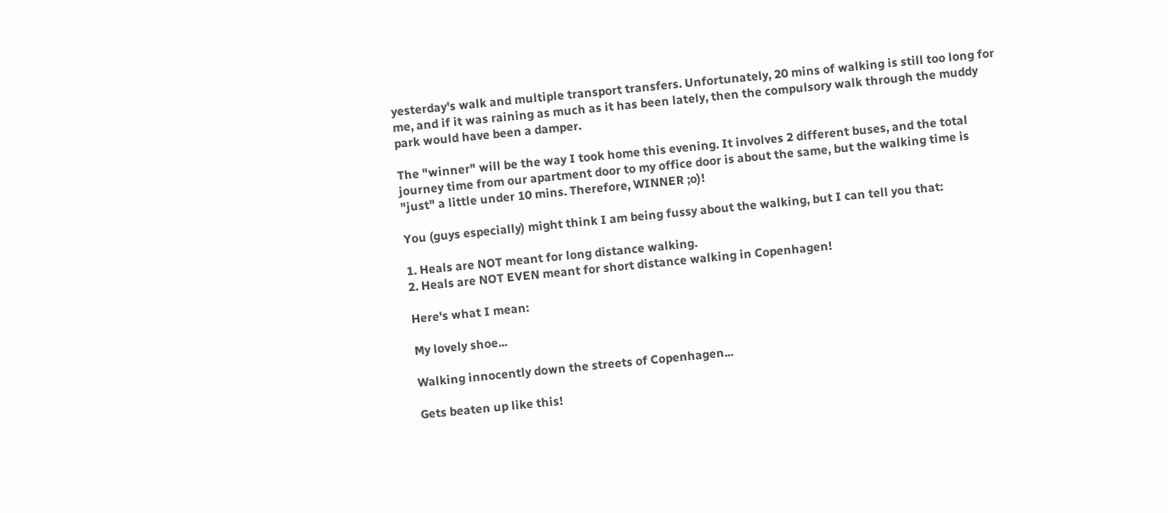yesterday's walk and multiple transport transfers. Unfortunately, 20 mins of walking is still too long for me, and if it was raining as much as it has been lately, then the compulsory walk through the muddy park would have been a damper.

The "winner" will be the way I took home this evening. It involves 2 different buses, and the total journey time from our apartment door to my office door is about the same, but the walking time is "just" a little under 10 mins. Therefore, WINNER ;o)!

You (guys especially) might think I am being fussy about the walking, but I can tell you that:

1. Heals are NOT meant for long distance walking.
2. Heals are NOT EVEN meant for short distance walking in Copenhagen!

Here's what I mean:

My lovely shoe...

Walking innocently down the streets of Copenhagen...

Gets beaten up like this!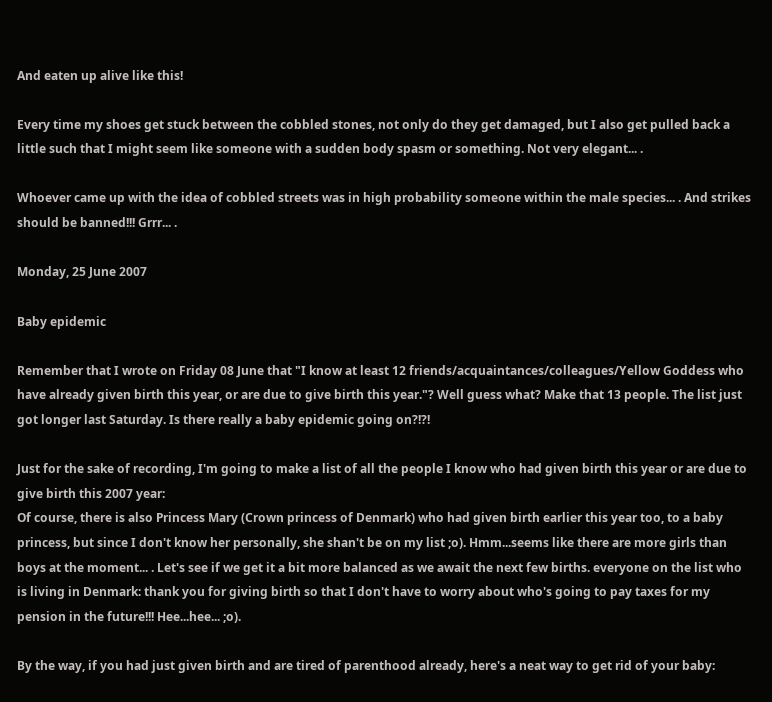And eaten up alive like this!

Every time my shoes get stuck between the cobbled stones, not only do they get damaged, but I also get pulled back a little such that I might seem like someone with a sudden body spasm or something. Not very elegant... .

Whoever came up with the idea of cobbled streets was in high probability someone within the male species... . And strikes should be banned!!! Grrr... .

Monday, 25 June 2007

Baby epidemic

Remember that I wrote on Friday 08 June that "I know at least 12 friends/acquaintances/colleagues/Yellow Goddess who have already given birth this year, or are due to give birth this year."? Well guess what? Make that 13 people. The list just got longer last Saturday. Is there really a baby epidemic going on?!?!

Just for the sake of recording, I'm going to make a list of all the people I know who had given birth this year or are due to give birth this 2007 year:
Of course, there is also Princess Mary (Crown princess of Denmark) who had given birth earlier this year too, to a baby princess, but since I don't know her personally, she shan't be on my list ;o). Hmm...seems like there are more girls than boys at the moment... . Let's see if we get it a bit more balanced as we await the next few births. everyone on the list who is living in Denmark: thank you for giving birth so that I don't have to worry about who's going to pay taxes for my pension in the future!!! Hee...hee... ;o).

By the way, if you had just given birth and are tired of parenthood already, here's a neat way to get rid of your baby: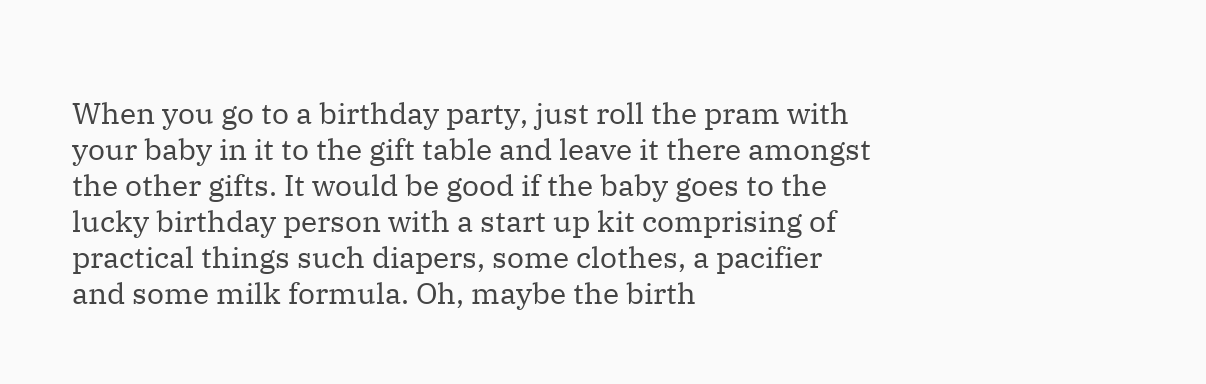When you go to a birthday party, just roll the pram with your baby in it to the gift table and leave it there amongst the other gifts. It would be good if the baby goes to the lucky birthday person with a start up kit comprising of practical things such diapers, some clothes, a pacifier and some milk formula. Oh, maybe the birth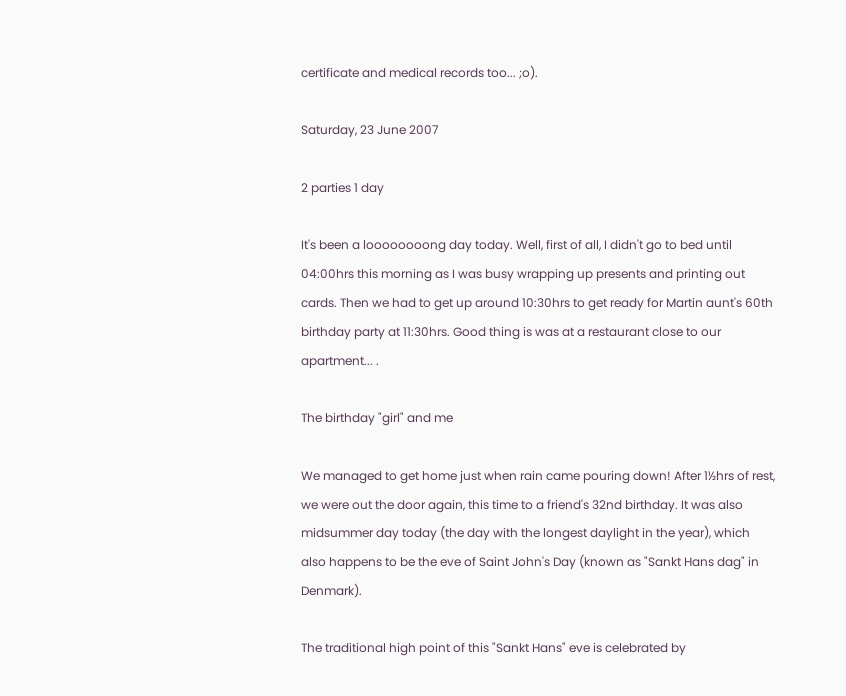certificate and medical records too... ;o).

Saturday, 23 June 2007

2 parties 1 day

It's been a loooooooong day today. Well, first of all, I didn't go to bed until 04:00hrs this morning as I was busy wrapping up presents and printing out cards. Then we had to get up around 10:30hrs to get ready for Martin aunt's 60th birthday party at 11:30hrs. Good thing is was at a restaurant close to our apartment... .

The birthday "girl" and me

We managed to get home just when rain came pouring down! After 1½hrs of rest, we were out the door again, this time to a friend's 32nd birthday. It was also midsummer day today (the day with the longest daylight in the year), which also happens to be the eve of Saint John's Day (known as "Sankt Hans dag" in Denmark).

The traditional high point of this "Sankt Hans" eve is celebrated by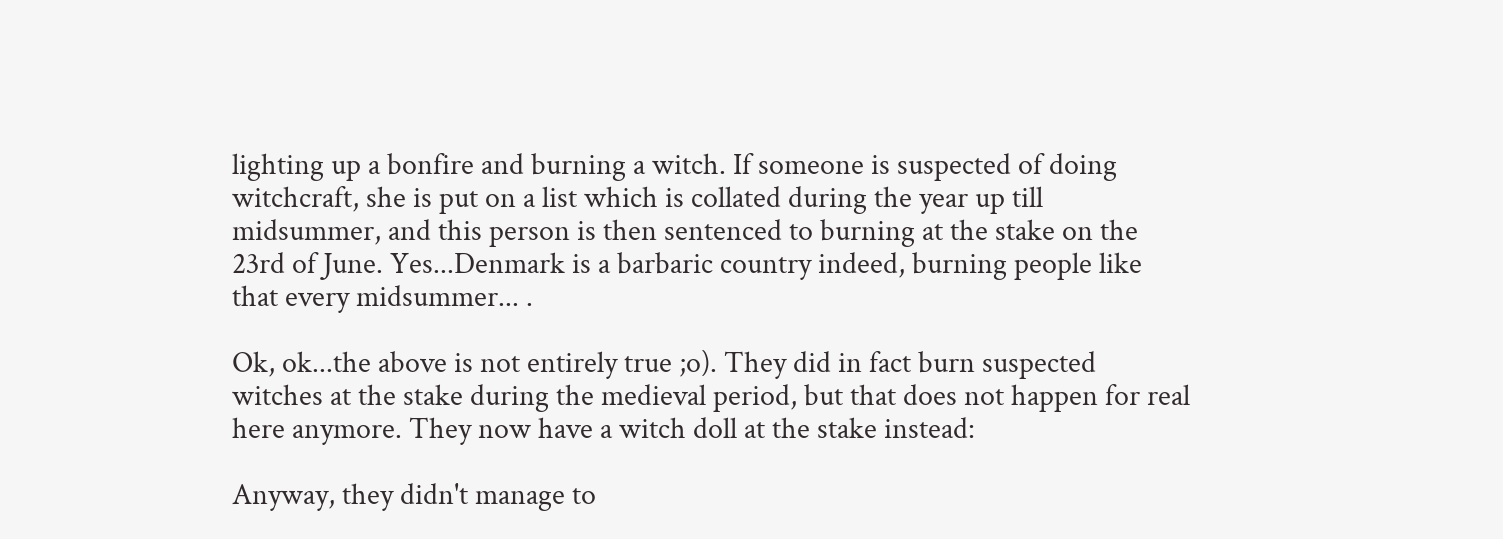lighting up a bonfire and burning a witch. If someone is suspected of doing witchcraft, she is put on a list which is collated during the year up till midsummer, and this person is then sentenced to burning at the stake on the 23rd of June. Yes...Denmark is a barbaric country indeed, burning people like that every midsummer... .

Ok, ok...the above is not entirely true ;o). They did in fact burn suspected witches at the stake during the medieval period, but that does not happen for real here anymore. They now have a witch doll at the stake instead:

Anyway, they didn't manage to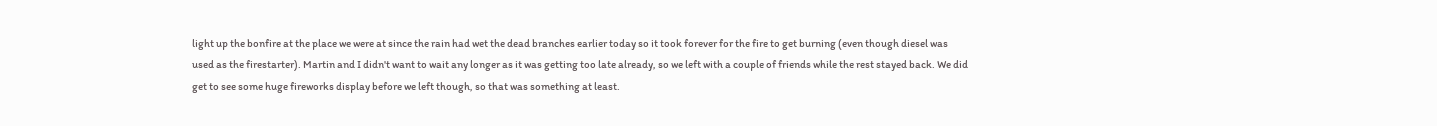light up the bonfire at the place we were at since the rain had wet the dead branches earlier today so it took forever for the fire to get burning (even though diesel was used as the firestarter). Martin and I didn't want to wait any longer as it was getting too late already, so we left with a couple of friends while the rest stayed back. We did get to see some huge fireworks display before we left though, so that was something at least.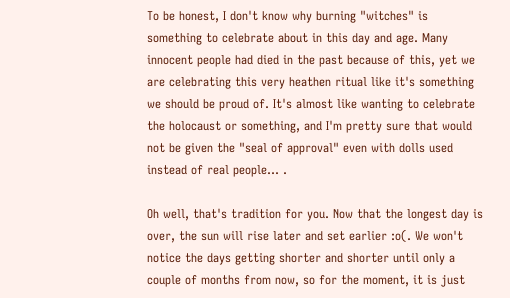To be honest, I don't know why burning "witches" is something to celebrate about in this day and age. Many innocent people had died in the past because of this, yet we are celebrating this very heathen ritual like it's something we should be proud of. It's almost like wanting to celebrate the holocaust or something, and I'm pretty sure that would not be given the "seal of approval" even with dolls used instead of real people... .

Oh well, that's tradition for you. Now that the longest day is over, the sun will rise later and set earlier :o(. We won't notice the days getting shorter and shorter until only a couple of months from now, so for the moment, it is just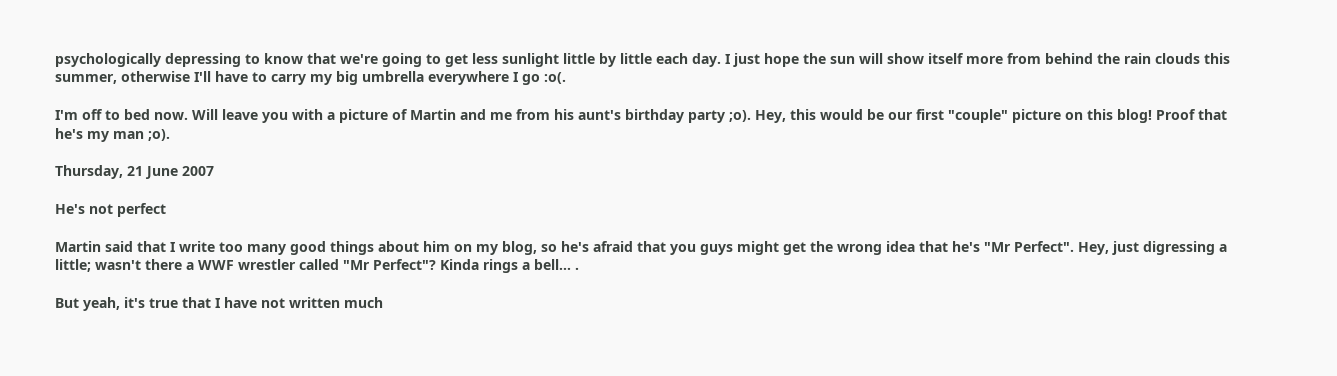psychologically depressing to know that we're going to get less sunlight little by little each day. I just hope the sun will show itself more from behind the rain clouds this summer, otherwise I'll have to carry my big umbrella everywhere I go :o(.

I'm off to bed now. Will leave you with a picture of Martin and me from his aunt's birthday party ;o). Hey, this would be our first "couple" picture on this blog! Proof that he's my man ;o).

Thursday, 21 June 2007

He's not perfect

Martin said that I write too many good things about him on my blog, so he's afraid that you guys might get the wrong idea that he's "Mr Perfect". Hey, just digressing a little; wasn't there a WWF wrestler called "Mr Perfect"? Kinda rings a bell... .

But yeah, it's true that I have not written much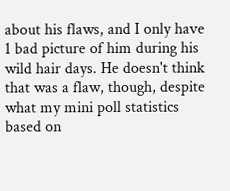about his flaws, and I only have 1 bad picture of him during his wild hair days. He doesn't think that was a flaw, though, despite what my mini poll statistics based on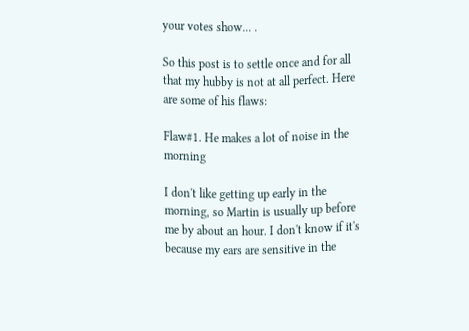your votes show... .

So this post is to settle once and for all that my hubby is not at all perfect. Here are some of his flaws:

Flaw#1. He makes a lot of noise in the morning

I don't like getting up early in the morning, so Martin is usually up before me by about an hour. I don't know if it's because my ears are sensitive in the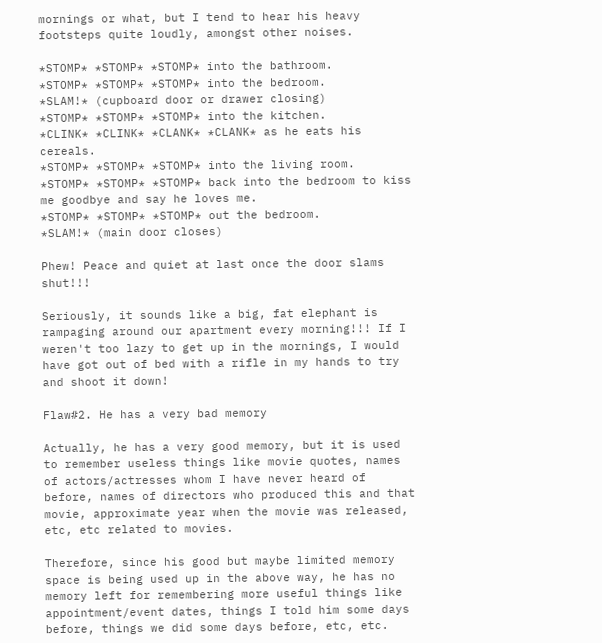mornings or what, but I tend to hear his heavy footsteps quite loudly, amongst other noises.

*STOMP* *STOMP* *STOMP* into the bathroom.
*STOMP* *STOMP* *STOMP* into the bedroom.
*SLAM!* (cupboard door or drawer closing)
*STOMP* *STOMP* *STOMP* into the kitchen.
*CLINK* *CLINK* *CLANK* *CLANK* as he eats his cereals.
*STOMP* *STOMP* *STOMP* into the living room.
*STOMP* *STOMP* *STOMP* back into the bedroom to kiss me goodbye and say he loves me.
*STOMP* *STOMP* *STOMP* out the bedroom.
*SLAM!* (main door closes)

Phew! Peace and quiet at last once the door slams shut!!!

Seriously, it sounds like a big, fat elephant is rampaging around our apartment every morning!!! If I weren't too lazy to get up in the mornings, I would have got out of bed with a rifle in my hands to try and shoot it down!

Flaw#2. He has a very bad memory

Actually, he has a very good memory, but it is used to remember useless things like movie quotes, names of actors/actresses whom I have never heard of before, names of directors who produced this and that movie, approximate year when the movie was released, etc, etc related to movies.

Therefore, since his good but maybe limited memory space is being used up in the above way, he has no memory left for remembering more useful things like appointment/event dates, things I told him some days before, things we did some days before, etc, etc.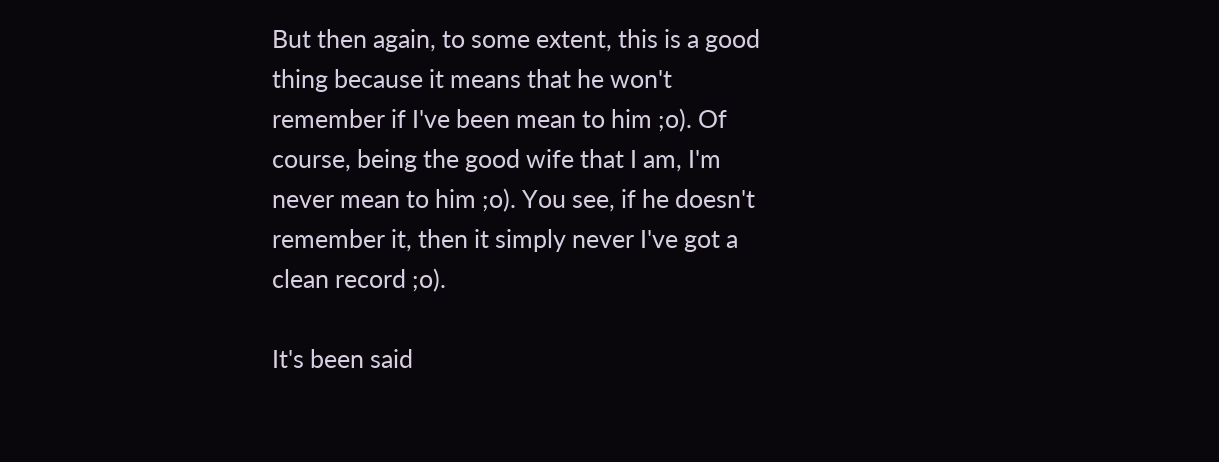But then again, to some extent, this is a good thing because it means that he won't remember if I've been mean to him ;o). Of course, being the good wife that I am, I'm never mean to him ;o). You see, if he doesn't remember it, then it simply never I've got a clean record ;o).

It's been said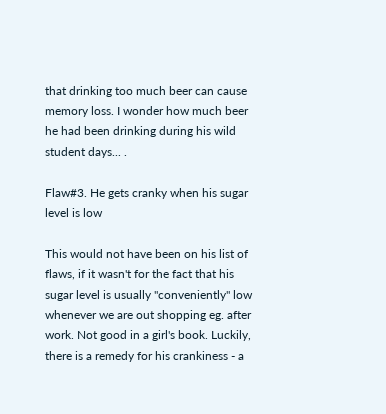that drinking too much beer can cause memory loss. I wonder how much beer he had been drinking during his wild student days... .

Flaw#3. He gets cranky when his sugar level is low

This would not have been on his list of flaws, if it wasn't for the fact that his sugar level is usually "conveniently" low whenever we are out shopping eg. after work. Not good in a girl's book. Luckily, there is a remedy for his crankiness - a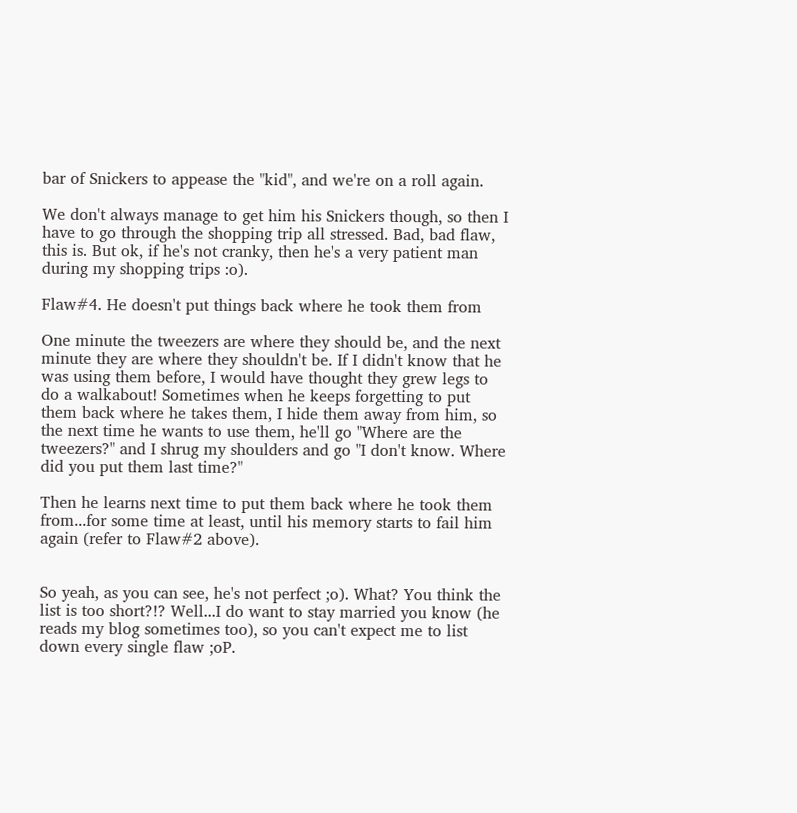bar of Snickers to appease the "kid", and we're on a roll again.

We don't always manage to get him his Snickers though, so then I have to go through the shopping trip all stressed. Bad, bad flaw, this is. But ok, if he's not cranky, then he's a very patient man during my shopping trips :o).

Flaw#4. He doesn't put things back where he took them from

One minute the tweezers are where they should be, and the next minute they are where they shouldn't be. If I didn't know that he was using them before, I would have thought they grew legs to do a walkabout! Sometimes when he keeps forgetting to put them back where he takes them, I hide them away from him, so the next time he wants to use them, he'll go "Where are the tweezers?" and I shrug my shoulders and go "I don't know. Where did you put them last time?"

Then he learns next time to put them back where he took them from...for some time at least, until his memory starts to fail him again (refer to Flaw#2 above).


So yeah, as you can see, he's not perfect ;o). What? You think the list is too short?!? Well...I do want to stay married you know (he reads my blog sometimes too), so you can't expect me to list down every single flaw ;oP.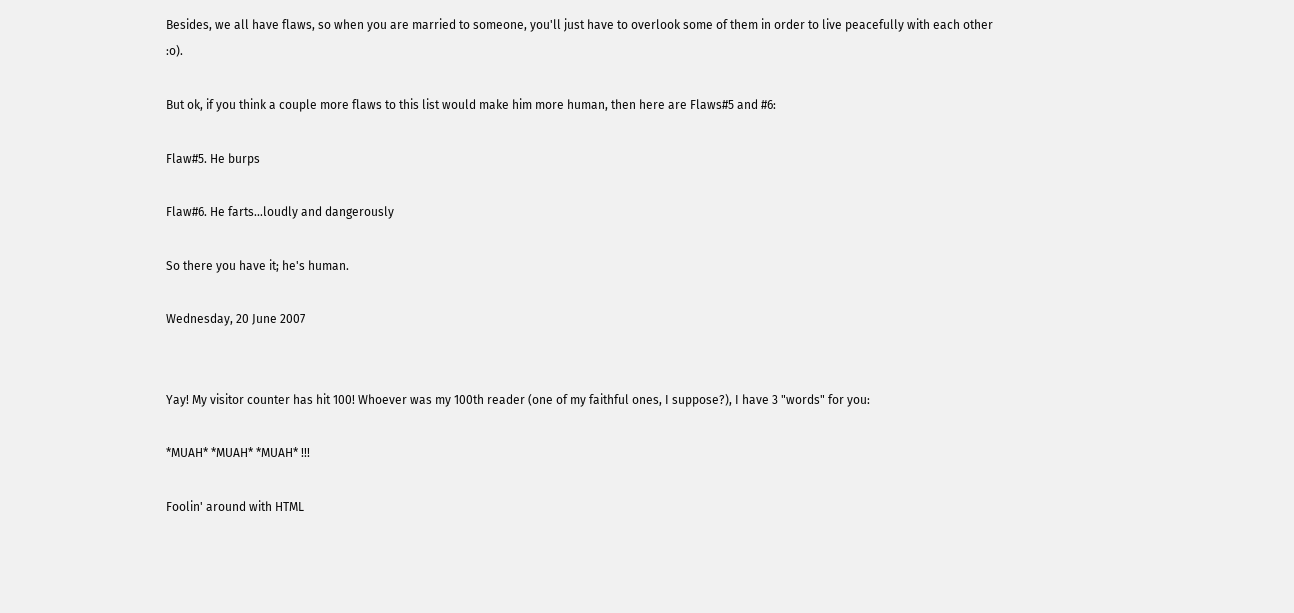Besides, we all have flaws, so when you are married to someone, you'll just have to overlook some of them in order to live peacefully with each other :o).

But ok, if you think a couple more flaws to this list would make him more human, then here are Flaws#5 and #6:

Flaw#5. He burps

Flaw#6. He farts...loudly and dangerously

So there you have it; he's human.

Wednesday, 20 June 2007


Yay! My visitor counter has hit 100! Whoever was my 100th reader (one of my faithful ones, I suppose?), I have 3 "words" for you:

*MUAH* *MUAH* *MUAH* !!!

Foolin' around with HTML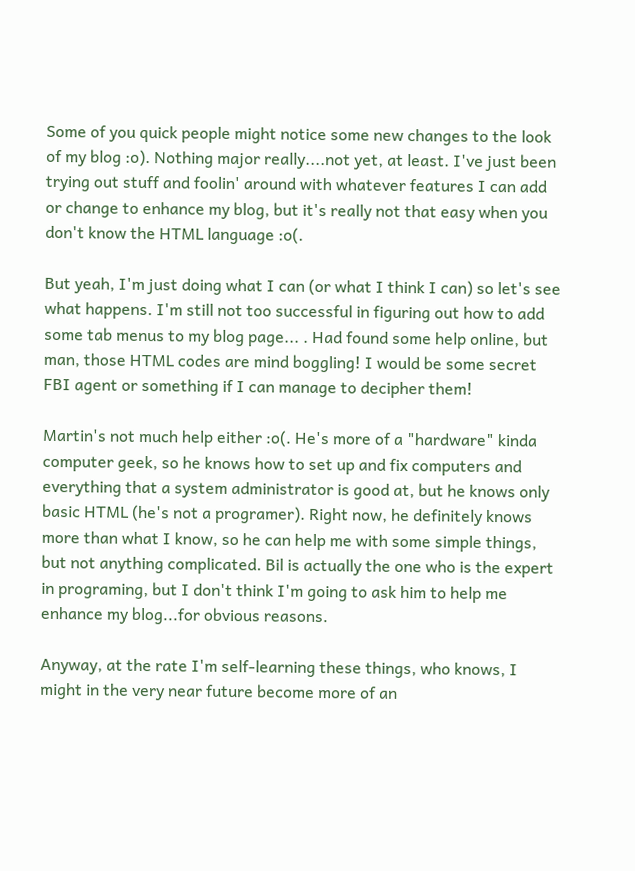Some of you quick people might notice some new changes to the look of my blog :o). Nothing major really....not yet, at least. I've just been trying out stuff and foolin' around with whatever features I can add or change to enhance my blog, but it's really not that easy when you don't know the HTML language :o(.

But yeah, I'm just doing what I can (or what I think I can) so let's see what happens. I'm still not too successful in figuring out how to add some tab menus to my blog page... . Had found some help online, but man, those HTML codes are mind boggling! I would be some secret FBI agent or something if I can manage to decipher them!

Martin's not much help either :o(. He's more of a "hardware" kinda computer geek, so he knows how to set up and fix computers and everything that a system administrator is good at, but he knows only basic HTML (he's not a programer). Right now, he definitely knows more than what I know, so he can help me with some simple things, but not anything complicated. Bil is actually the one who is the expert in programing, but I don't think I'm going to ask him to help me enhance my blog...for obvious reasons.

Anyway, at the rate I'm self-learning these things, who knows, I might in the very near future become more of an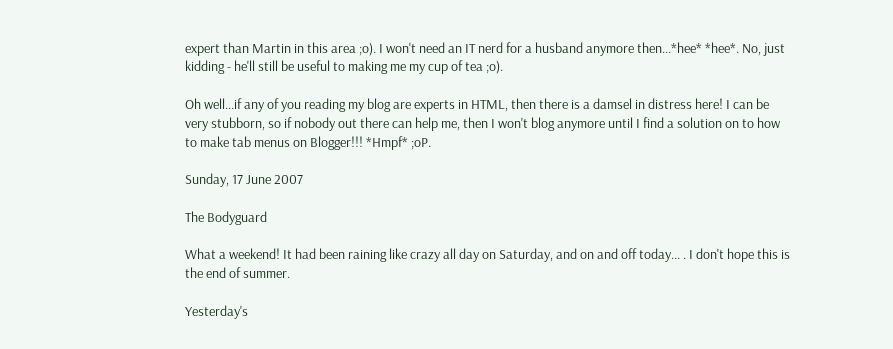expert than Martin in this area ;o). I won't need an IT nerd for a husband anymore then...*hee* *hee*. No, just kidding - he'll still be useful to making me my cup of tea ;o).

Oh well...if any of you reading my blog are experts in HTML, then there is a damsel in distress here! I can be very stubborn, so if nobody out there can help me, then I won't blog anymore until I find a solution on to how to make tab menus on Blogger!!! *Hmpf* ;oP.

Sunday, 17 June 2007

The Bodyguard

What a weekend! It had been raining like crazy all day on Saturday, and on and off today... . I don't hope this is the end of summer.

Yesterday's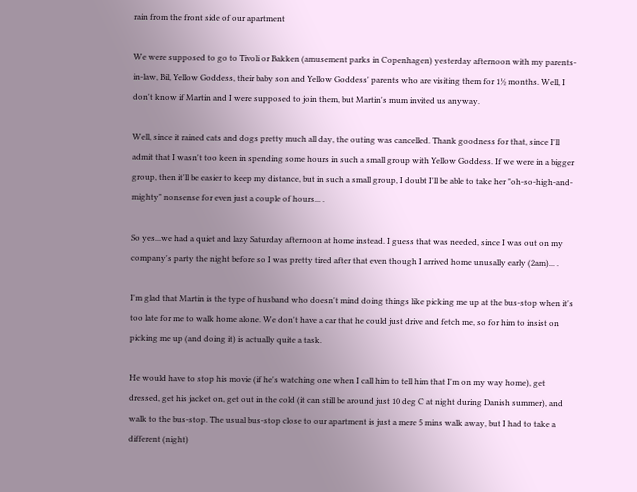rain from the front side of our apartment

We were supposed to go to Tivoli or Bakken (amusement parks in Copenhagen) yesterday afternoon with my parents-in-law, Bil, Yellow Goddess, their baby son and Yellow Goddess' parents who are visiting them for 1½ months. Well, I don't know if Martin and I were supposed to join them, but Martin's mum invited us anyway.

Well, since it rained cats and dogs pretty much all day, the outing was cancelled. Thank goodness for that, since I'll admit that I wasn't too keen in spending some hours in such a small group with Yellow Goddess. If we were in a bigger group, then it'll be easier to keep my distance, but in such a small group, I doubt I'll be able to take her "oh-so-high-and-mighty" nonsense for even just a couple of hours... .

So yes...we had a quiet and lazy Saturday afternoon at home instead. I guess that was needed, since I was out on my company's party the night before so I was pretty tired after that even though I arrived home unusally early (2am)... .

I'm glad that Martin is the type of husband who doesn't mind doing things like picking me up at the bus-stop when it's too late for me to walk home alone. We don't have a car that he could just drive and fetch me, so for him to insist on picking me up (and doing it) is actually quite a task.

He would have to stop his movie (if he's watching one when I call him to tell him that I'm on my way home), get dressed, get his jacket on, get out in the cold (it can still be around just 10 deg C at night during Danish summer), and walk to the bus-stop. The usual bus-stop close to our apartment is just a mere 5 mins walk away, but I had to take a different (night)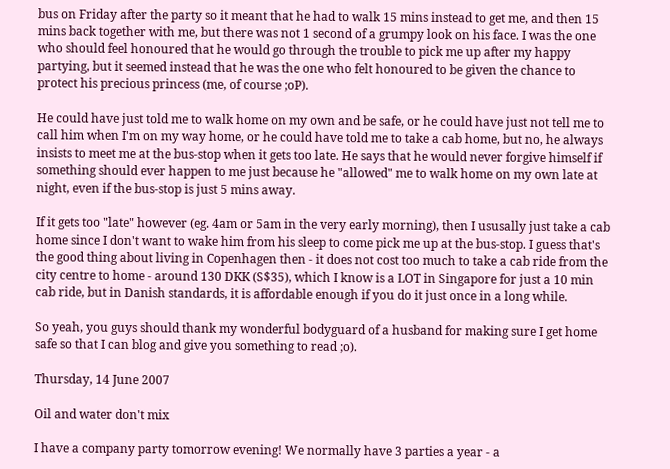bus on Friday after the party so it meant that he had to walk 15 mins instead to get me, and then 15 mins back together with me, but there was not 1 second of a grumpy look on his face. I was the one who should feel honoured that he would go through the trouble to pick me up after my happy partying, but it seemed instead that he was the one who felt honoured to be given the chance to protect his precious princess (me, of course ;oP).

He could have just told me to walk home on my own and be safe, or he could have just not tell me to call him when I'm on my way home, or he could have told me to take a cab home, but no, he always insists to meet me at the bus-stop when it gets too late. He says that he would never forgive himself if something should ever happen to me just because he "allowed" me to walk home on my own late at night, even if the bus-stop is just 5 mins away.

If it gets too "late" however (eg. 4am or 5am in the very early morning), then I ususally just take a cab home since I don't want to wake him from his sleep to come pick me up at the bus-stop. I guess that's the good thing about living in Copenhagen then - it does not cost too much to take a cab ride from the city centre to home - around 130 DKK (S$35), which I know is a LOT in Singapore for just a 10 min cab ride, but in Danish standards, it is affordable enough if you do it just once in a long while.

So yeah, you guys should thank my wonderful bodyguard of a husband for making sure I get home safe so that I can blog and give you something to read ;o).

Thursday, 14 June 2007

Oil and water don't mix

I have a company party tomorrow evening! We normally have 3 parties a year - a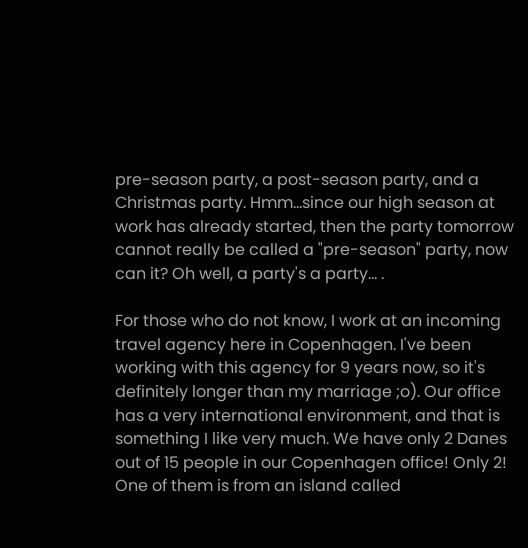pre-season party, a post-season party, and a Christmas party. Hmm...since our high season at work has already started, then the party tomorrow cannot really be called a "pre-season" party, now can it? Oh well, a party's a party... .

For those who do not know, I work at an incoming travel agency here in Copenhagen. I've been working with this agency for 9 years now, so it's definitely longer than my marriage ;o). Our office has a very international environment, and that is something I like very much. We have only 2 Danes out of 15 people in our Copenhagen office! Only 2! One of them is from an island called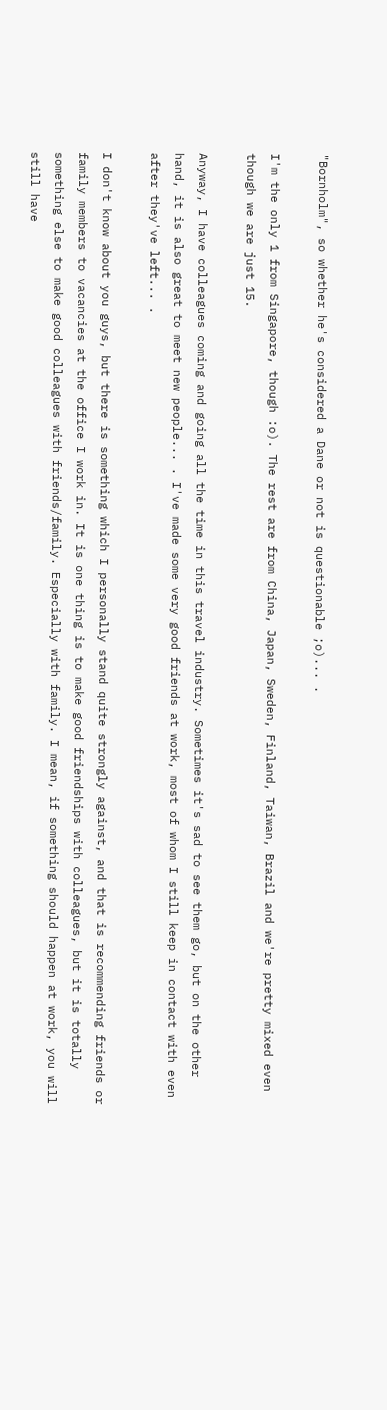"Bornholm", so whether he's considered a Dane or not is questionable ;o)... .

I'm the only 1 from Singapore, though :o). The rest are from China, Japan, Sweden, Finland, Taiwan, Brazil and we're pretty mixed even though we are just 15.

Anyway, I have colleagues coming and going all the time in this travel industry. Sometimes it's sad to see them go, but on the other hand, it is also great to meet new people... . I've made some very good friends at work, most of whom I still keep in contact with even after they've left... .

I don't know about you guys, but there is something which I personally stand quite strongly against, and that is recommending friends or family members to vacancies at the office I work in. It is one thing is to make good friendships with colleagues, but it is totally something else to make good colleagues with friends/family. Especially with family. I mean, if something should happen at work, you will still have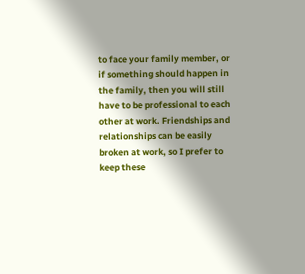to face your family member, or if something should happen in the family, then you will still have to be professional to each other at work. Friendships and relationships can be easily broken at work, so I prefer to keep these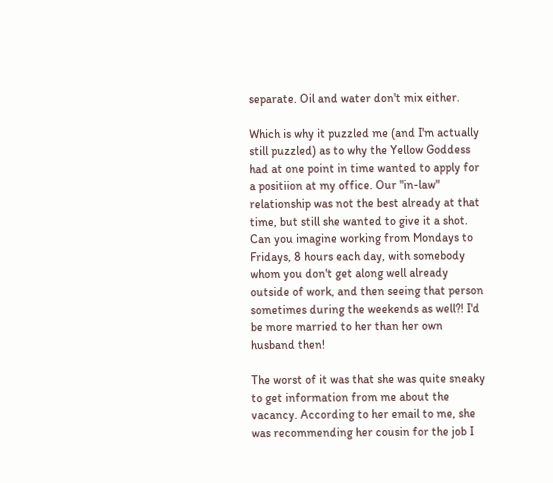separate. Oil and water don't mix either.

Which is why it puzzled me (and I'm actually still puzzled) as to why the Yellow Goddess had at one point in time wanted to apply for a positiion at my office. Our "in-law" relationship was not the best already at that time, but still she wanted to give it a shot. Can you imagine working from Mondays to Fridays, 8 hours each day, with somebody whom you don't get along well already outside of work, and then seeing that person sometimes during the weekends as well?! I'd be more married to her than her own husband then!

The worst of it was that she was quite sneaky to get information from me about the vacancy. According to her email to me, she was recommending her cousin for the job I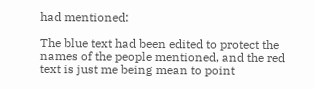had mentioned:

The blue text had been edited to protect the names of the people mentioned, and the red text is just me being mean to point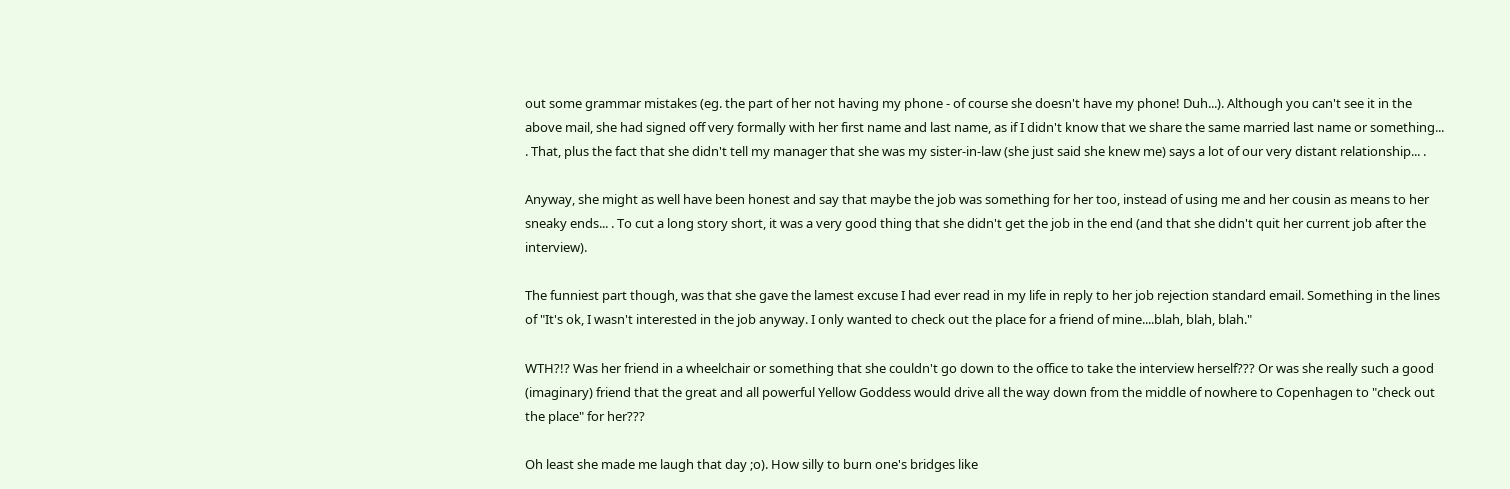out some grammar mistakes (eg. the part of her not having my phone - of course she doesn't have my phone! Duh...). Although you can't see it in the above mail, she had signed off very formally with her first name and last name, as if I didn't know that we share the same married last name or something... . That, plus the fact that she didn't tell my manager that she was my sister-in-law (she just said she knew me) says a lot of our very distant relationship... .

Anyway, she might as well have been honest and say that maybe the job was something for her too, instead of using me and her cousin as means to her sneaky ends... . To cut a long story short, it was a very good thing that she didn't get the job in the end (and that she didn't quit her current job after the interview).

The funniest part though, was that she gave the lamest excuse I had ever read in my life in reply to her job rejection standard email. Something in the lines of "It's ok, I wasn't interested in the job anyway. I only wanted to check out the place for a friend of mine....blah, blah, blah."

WTH?!? Was her friend in a wheelchair or something that she couldn't go down to the office to take the interview herself??? Or was she really such a good (imaginary) friend that the great and all powerful Yellow Goddess would drive all the way down from the middle of nowhere to Copenhagen to "check out the place" for her???

Oh least she made me laugh that day ;o). How silly to burn one's bridges like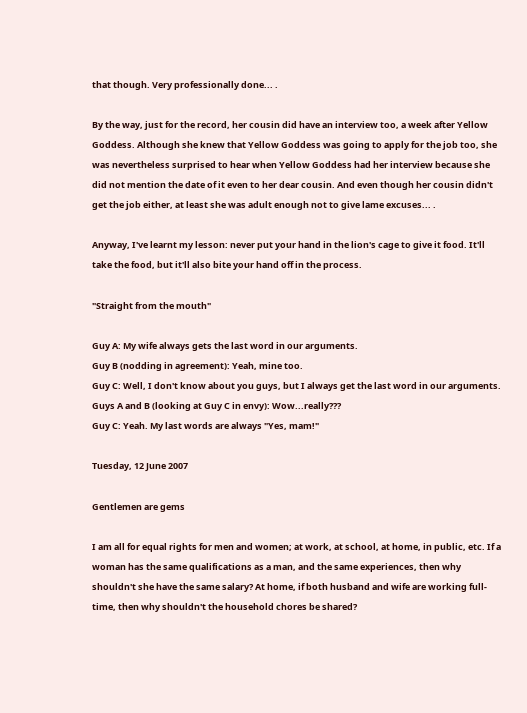that though. Very professionally done... .

By the way, just for the record, her cousin did have an interview too, a week after Yellow Goddess. Although she knew that Yellow Goddess was going to apply for the job too, she was nevertheless surprised to hear when Yellow Goddess had her interview because she did not mention the date of it even to her dear cousin. And even though her cousin didn't get the job either, at least she was adult enough not to give lame excuses... .

Anyway, I've learnt my lesson: never put your hand in the lion's cage to give it food. It'll take the food, but it'll also bite your hand off in the process.

"Straight from the mouth"

Guy A: My wife always gets the last word in our arguments.
Guy B (nodding in agreement): Yeah, mine too.
Guy C: Well, I don't know about you guys, but I always get the last word in our arguments.
Guys A and B (looking at Guy C in envy): Wow...really???
Guy C: Yeah. My last words are always "Yes, mam!"

Tuesday, 12 June 2007

Gentlemen are gems

I am all for equal rights for men and women; at work, at school, at home, in public, etc. If a woman has the same qualifications as a man, and the same experiences, then why shouldn't she have the same salary? At home, if both husband and wife are working full-time, then why shouldn't the household chores be shared?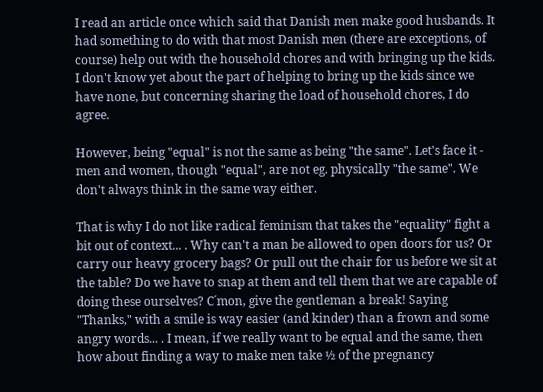I read an article once which said that Danish men make good husbands. It had something to do with that most Danish men (there are exceptions, of course) help out with the household chores and with bringing up the kids. I don't know yet about the part of helping to bring up the kids since we have none, but concerning sharing the load of household chores, I do agree.

However, being "equal" is not the same as being "the same". Let's face it - men and women, though "equal", are not eg. physically "the same". We don't always think in the same way either.

That is why I do not like radical feminism that takes the "equality" fight a bit out of context... . Why can't a man be allowed to open doors for us? Or carry our heavy grocery bags? Or pull out the chair for us before we sit at the table? Do we have to snap at them and tell them that we are capable of doing these ourselves? C´mon, give the gentleman a break! Saying "Thanks," with a smile is way easier (and kinder) than a frown and some angry words... . I mean, if we really want to be equal and the same, then how about finding a way to make men take ½ of the pregnancy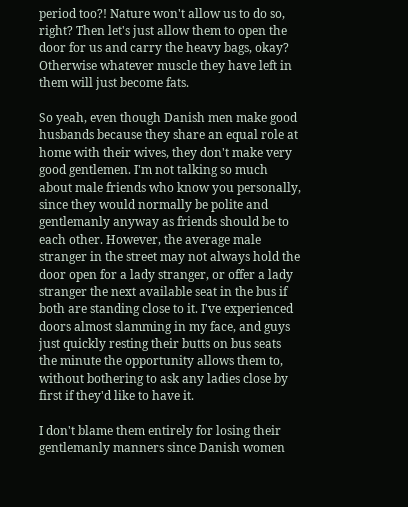period too?! Nature won't allow us to do so, right? Then let's just allow them to open the door for us and carry the heavy bags, okay? Otherwise whatever muscle they have left in them will just become fats.

So yeah, even though Danish men make good husbands because they share an equal role at home with their wives, they don't make very good gentlemen. I'm not talking so much about male friends who know you personally, since they would normally be polite and gentlemanly anyway as friends should be to each other. However, the average male stranger in the street may not always hold the door open for a lady stranger, or offer a lady stranger the next available seat in the bus if both are standing close to it. I've experienced doors almost slamming in my face, and guys just quickly resting their butts on bus seats the minute the opportunity allows them to, without bothering to ask any ladies close by first if they'd like to have it.

I don't blame them entirely for losing their gentlemanly manners since Danish women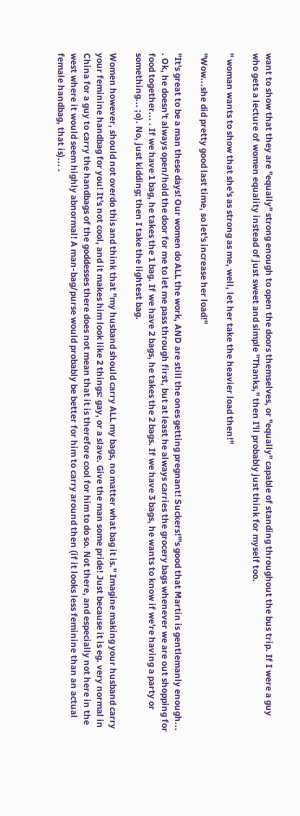want to show that they are "equally" strong enough to open the doors themselves, or "equally" capable of standing throughout the bus trip. If I were a guy who gets a lecture of women equality instead of just sweet and simple "Thanks," then I'll probably just think for myself too.

" woman wants to show that she's as strong as me, well, let her take the heavier load then!"

"Wow...she did pretty good last time, so let's increase her load!"

"It's great to be a man these days! Our women do ALL the work, AND are still the ones getting pregnant! Suckers!"'s good that Martin is gentlemanly enough... . Ok, he doesn't always open/hold the door for me to let me pass through first, but at least he always carries the grocery bags whenever we are out shopping for food together... . If we have 1 bag, he takes the 1 bag. If we have 2 bags, he takes the 2 bags. If we have 3 bags, he wants to know if we're having a party or something... ;o). No, just kidding; then I take the lightest bag.

Women however, should not overdo this and think that "my husband should carry ALL my bags, no matter what bag it is." Imagine making your husband carry your feminine handbag for you! It's not cool, and it makes him look like 2 things: gay, or a slave. Give the man some pride! Just because it is eg. very normal in China for a guy to carry the handbags of the goddesses there does not mean that it is therefore cool for him to do so. Not there, and especially not here in the west where it would seem highly abnormal! A man-bag/purse would probably be better for him to carry around then (if it looks less feminine than an actual female handbag, that is)... .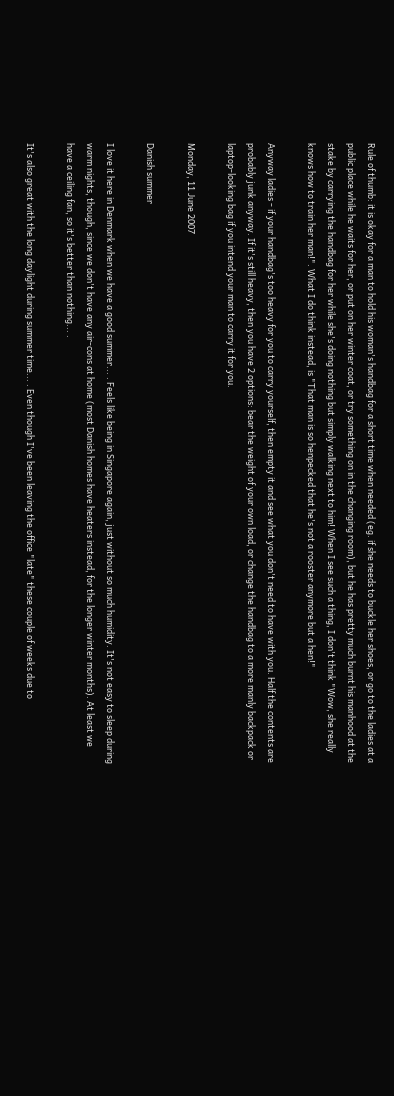Rule of thumb: it is okay for a man to hold his woman's handbag for a short time when needed (eg. if she needs to buckle her shoes, or go to the ladies at a public place while he waits for her, or put on her winter coat, or try something on in the changing room), but he has pretty much burnt his manhood at the stake by carrying the handbag for her while she's doing nothing but simply walking next to him! When I see such a thing, I don't think "Wow, she really knows how to train her man!". What I do think instead, is "That man is so henpecked that he's not a rooster anymore but a hen!"

Anyway ladies - if your handbag's too heavy for you to carry yourself, then empty it and see what you don't need to have with you. Half the contents are probably junk anyway. If it's still heavy, then you have 2 options: bear the weight of your own load, or change the handbag to a more manly backpack or laptop-looking bag if you intend your man to carry it for you.

Monday, 11 June 2007

Danish summer

I love it here in Denmark when we have a good summer... . Feels like being in Singapore again, just without so much humidity. It's not easy to sleep during warm nights, though, since we don't have any air-cons at home (most Danish homes have heaters instead, for the longer winter months). At least we have a ceiling fan, so it's better than nothing... .

It's also great with the long daylight during summer time... . Even though I've been leaving the office "late" these couple of weeks due to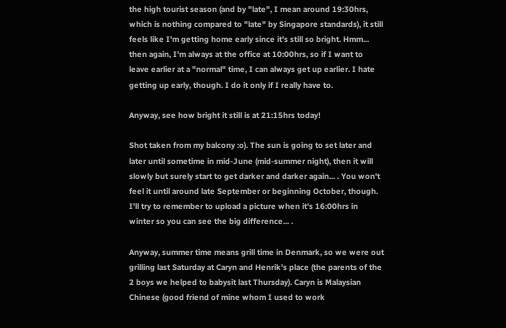the high tourist season (and by "late", I mean around 19:30hrs, which is nothing compared to "late" by Singapore standards), it still feels like I'm getting home early since it's still so bright. Hmm... then again, I'm always at the office at 10:00hrs, so if I want to leave earlier at a "normal" time, I can always get up earlier. I hate getting up early, though. I do it only if I really have to.

Anyway, see how bright it still is at 21:15hrs today!

Shot taken from my balcony :o). The sun is going to set later and later until sometime in mid-June (mid-summer night), then it will slowly but surely start to get darker and darker again... . You won't feel it until around late September or beginning October, though. I'll try to remember to upload a picture when it's 16:00hrs in winter so you can see the big difference... .

Anyway, summer time means grill time in Denmark, so we were out grilling last Saturday at Caryn and Henrik's place (the parents of the 2 boys we helped to babysit last Thursday). Caryn is Malaysian Chinese (good friend of mine whom I used to work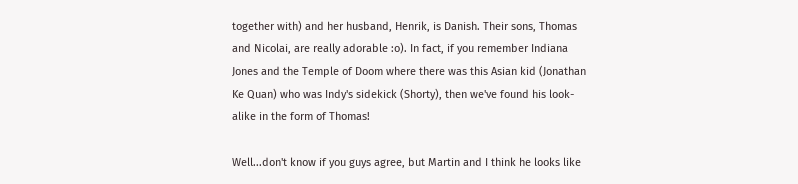together with) and her husband, Henrik, is Danish. Their sons, Thomas and Nicolai, are really adorable :o). In fact, if you remember Indiana Jones and the Temple of Doom where there was this Asian kid (Jonathan Ke Quan) who was Indy's sidekick (Shorty), then we've found his look-alike in the form of Thomas!

Well...don't know if you guys agree, but Martin and I think he looks like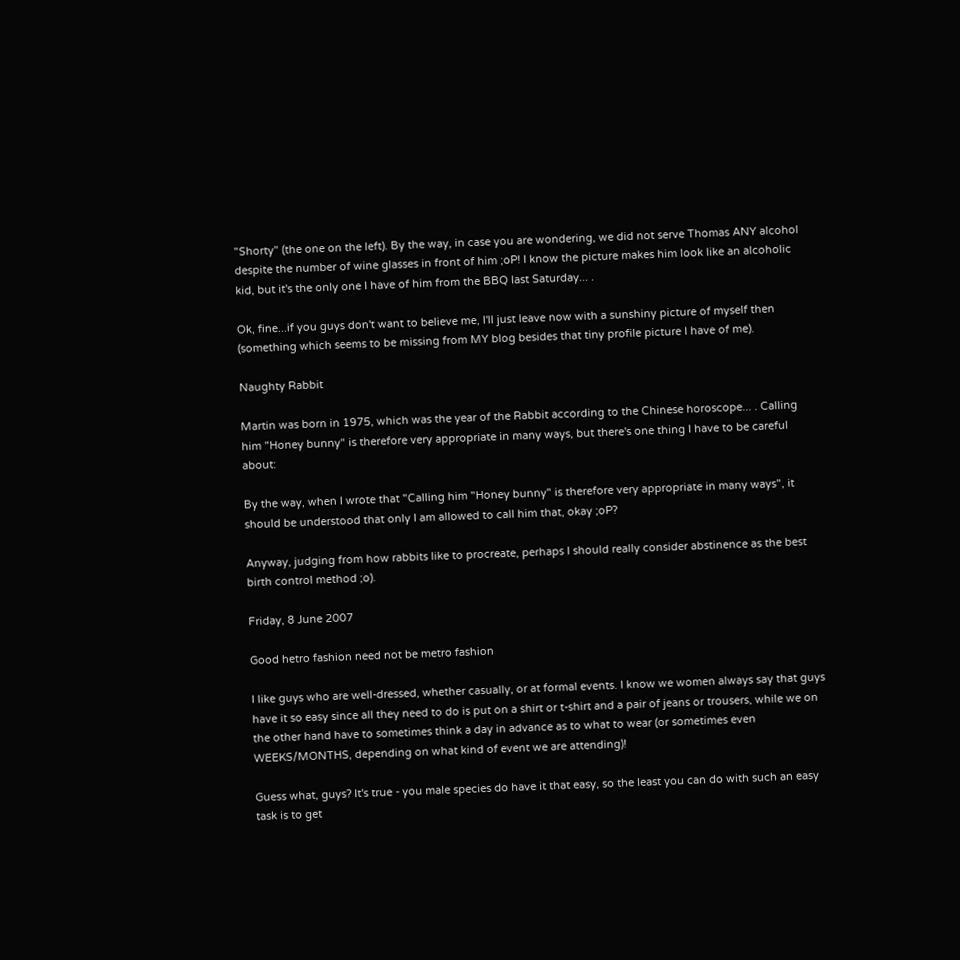"Shorty" (the one on the left). By the way, in case you are wondering, we did not serve Thomas ANY alcohol despite the number of wine glasses in front of him ;oP! I know the picture makes him look like an alcoholic kid, but it's the only one I have of him from the BBQ last Saturday... .

Ok, fine...if you guys don't want to believe me, I'll just leave now with a sunshiny picture of myself then (something which seems to be missing from MY blog besides that tiny profile picture I have of me).

Naughty Rabbit

Martin was born in 1975, which was the year of the Rabbit according to the Chinese horoscope... . Calling him "Honey bunny" is therefore very appropriate in many ways, but there's one thing I have to be careful about:

By the way, when I wrote that "Calling him "Honey bunny" is therefore very appropriate in many ways", it should be understood that only I am allowed to call him that, okay ;oP?

Anyway, judging from how rabbits like to procreate, perhaps I should really consider abstinence as the best birth control method ;o).

Friday, 8 June 2007

Good hetro fashion need not be metro fashion

I like guys who are well-dressed, whether casually, or at formal events. I know we women always say that guys have it so easy since all they need to do is put on a shirt or t-shirt and a pair of jeans or trousers, while we on the other hand have to sometimes think a day in advance as to what to wear (or sometimes even WEEKS/MONTHS, depending on what kind of event we are attending)!

Guess what, guys? It's true - you male species do have it that easy, so the least you can do with such an easy task is to get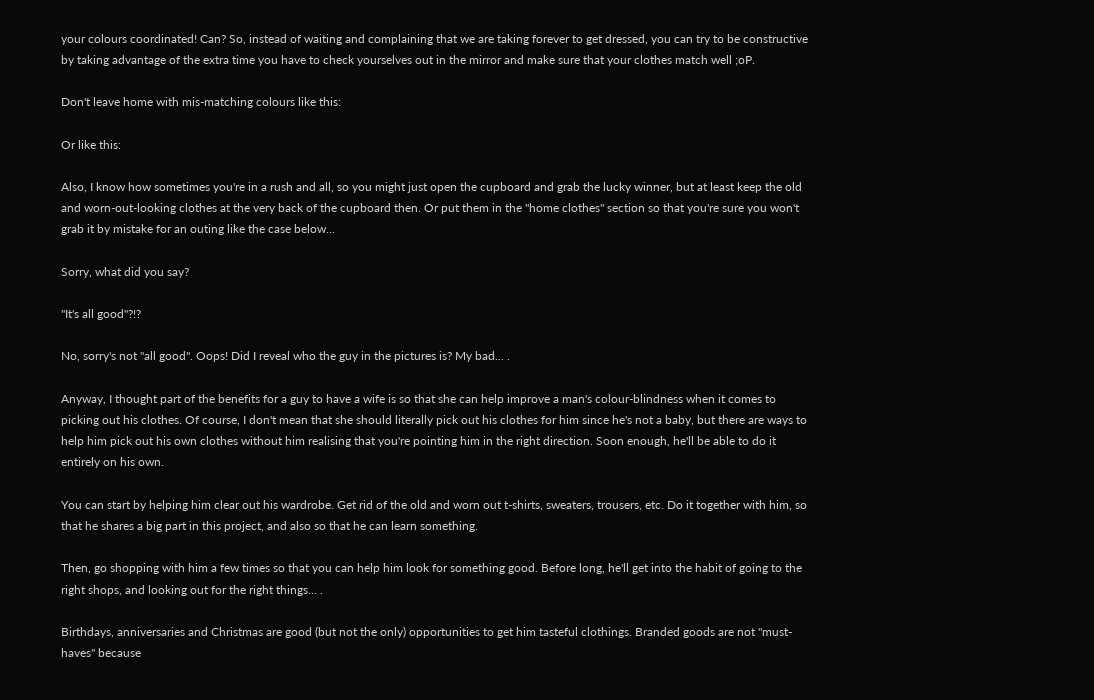your colours coordinated! Can? So, instead of waiting and complaining that we are taking forever to get dressed, you can try to be constructive by taking advantage of the extra time you have to check yourselves out in the mirror and make sure that your clothes match well ;oP.

Don't leave home with mis-matching colours like this:

Or like this:

Also, I know how sometimes you're in a rush and all, so you might just open the cupboard and grab the lucky winner, but at least keep the old and worn-out-looking clothes at the very back of the cupboard then. Or put them in the "home clothes" section so that you're sure you won't grab it by mistake for an outing like the case below...

Sorry, what did you say?

"It's all good"?!?

No, sorry's not "all good". Oops! Did I reveal who the guy in the pictures is? My bad... .

Anyway, I thought part of the benefits for a guy to have a wife is so that she can help improve a man's colour-blindness when it comes to picking out his clothes. Of course, I don't mean that she should literally pick out his clothes for him since he's not a baby, but there are ways to help him pick out his own clothes without him realising that you're pointing him in the right direction. Soon enough, he'll be able to do it entirely on his own.

You can start by helping him clear out his wardrobe. Get rid of the old and worn out t-shirts, sweaters, trousers, etc. Do it together with him, so that he shares a big part in this project, and also so that he can learn something.

Then, go shopping with him a few times so that you can help him look for something good. Before long, he'll get into the habit of going to the right shops, and looking out for the right things... .

Birthdays, anniversaries and Christmas are good (but not the only) opportunities to get him tasteful clothings. Branded goods are not "must-haves" because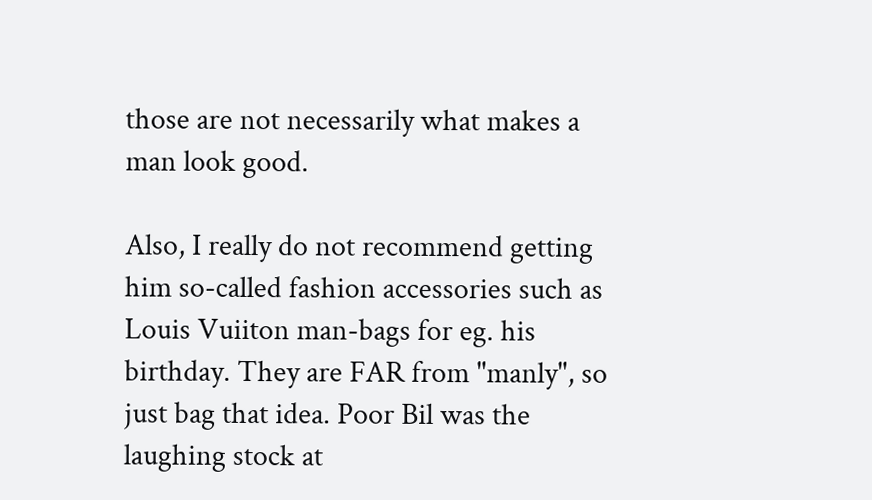those are not necessarily what makes a man look good.

Also, I really do not recommend getting him so-called fashion accessories such as Louis Vuiiton man-bags for eg. his birthday. They are FAR from "manly", so just bag that idea. Poor Bil was the laughing stock at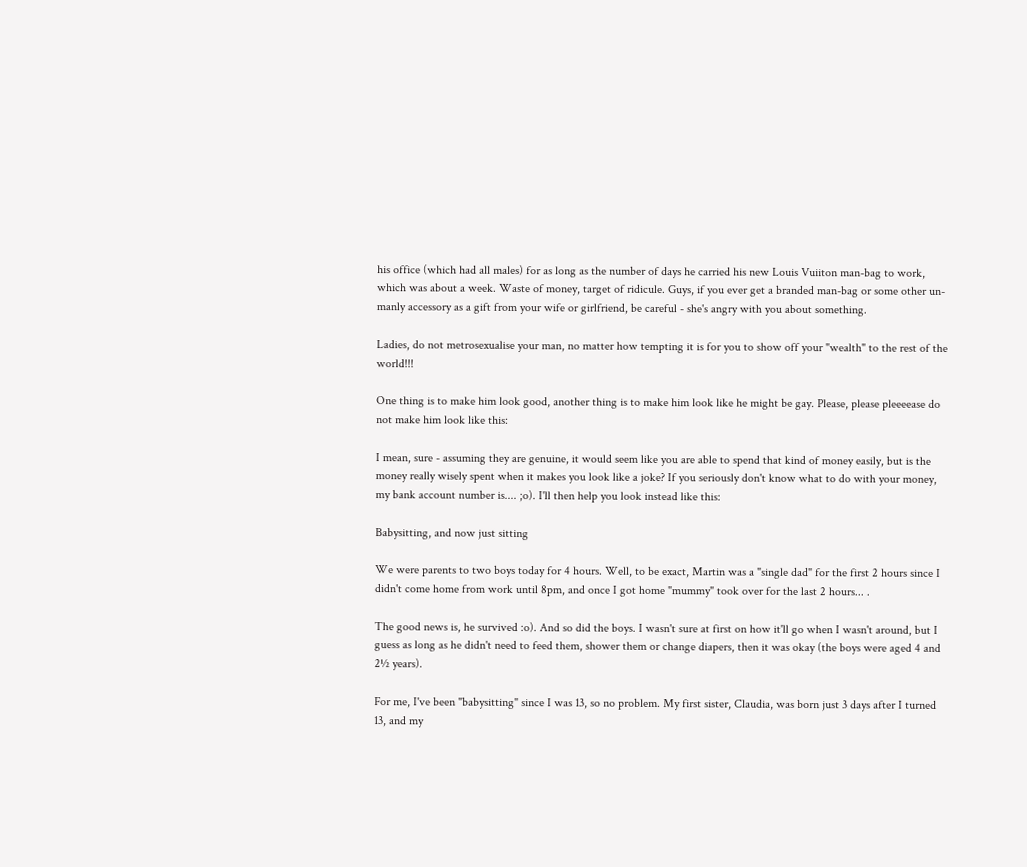his office (which had all males) for as long as the number of days he carried his new Louis Vuiiton man-bag to work, which was about a week. Waste of money, target of ridicule. Guys, if you ever get a branded man-bag or some other un-manly accessory as a gift from your wife or girlfriend, be careful - she's angry with you about something.

Ladies, do not metrosexualise your man, no matter how tempting it is for you to show off your "wealth" to the rest of the world!!!

One thing is to make him look good, another thing is to make him look like he might be gay. Please, please pleeeease do not make him look like this:

I mean, sure - assuming they are genuine, it would seem like you are able to spend that kind of money easily, but is the money really wisely spent when it makes you look like a joke? If you seriously don't know what to do with your money, my bank account number is.... ;o). I'll then help you look instead like this:

Babysitting, and now just sitting

We were parents to two boys today for 4 hours. Well, to be exact, Martin was a "single dad" for the first 2 hours since I didn't come home from work until 8pm, and once I got home "mummy" took over for the last 2 hours... .

The good news is, he survived :o). And so did the boys. I wasn't sure at first on how it'll go when I wasn't around, but I guess as long as he didn't need to feed them, shower them or change diapers, then it was okay (the boys were aged 4 and 2½ years).

For me, I've been "babysitting" since I was 13, so no problem. My first sister, Claudia, was born just 3 days after I turned 13, and my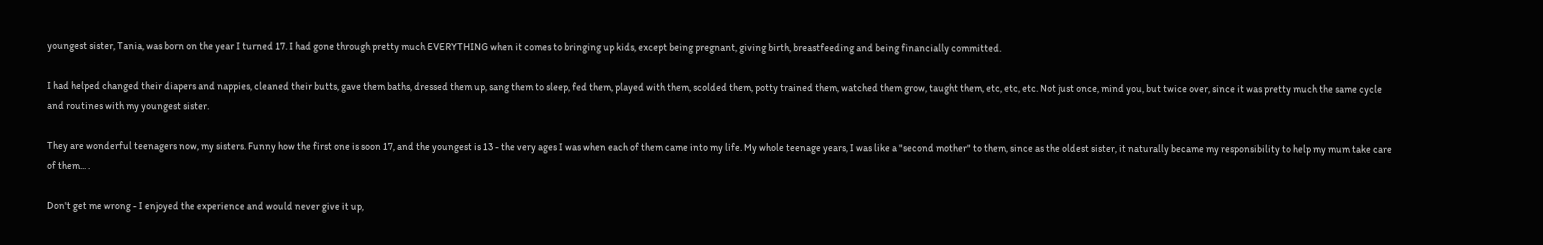youngest sister, Tania, was born on the year I turned 17. I had gone through pretty much EVERYTHING when it comes to bringing up kids, except being pregnant, giving birth, breastfeeding and being financially committed.

I had helped changed their diapers and nappies, cleaned their butts, gave them baths, dressed them up, sang them to sleep, fed them, played with them, scolded them, potty trained them, watched them grow, taught them, etc, etc, etc. Not just once, mind you, but twice over, since it was pretty much the same cycle and routines with my youngest sister.

They are wonderful teenagers now, my sisters. Funny how the first one is soon 17, and the youngest is 13 - the very ages I was when each of them came into my life. My whole teenage years, I was like a "second mother" to them, since as the oldest sister, it naturally became my responsibility to help my mum take care of them... .

Don't get me wrong - I enjoyed the experience and would never give it up,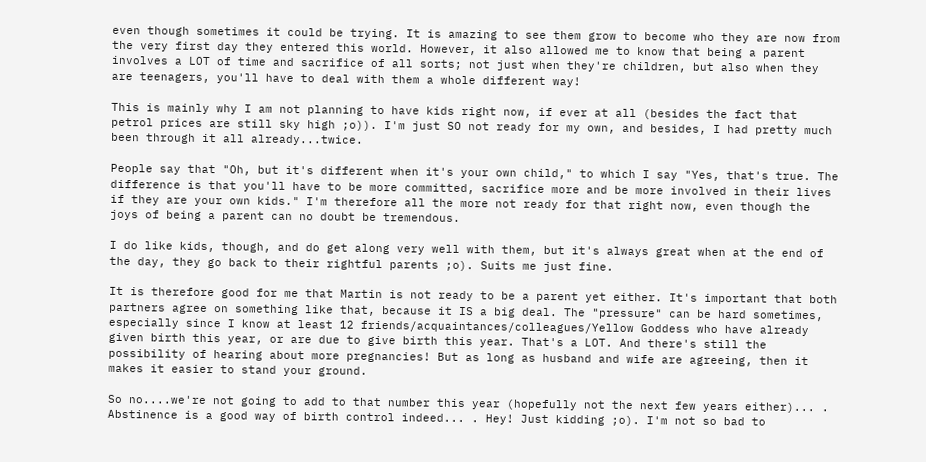even though sometimes it could be trying. It is amazing to see them grow to become who they are now from the very first day they entered this world. However, it also allowed me to know that being a parent involves a LOT of time and sacrifice of all sorts; not just when they're children, but also when they are teenagers, you'll have to deal with them a whole different way!

This is mainly why I am not planning to have kids right now, if ever at all (besides the fact that petrol prices are still sky high ;o)). I'm just SO not ready for my own, and besides, I had pretty much been through it all already...twice.

People say that "Oh, but it's different when it's your own child," to which I say "Yes, that's true. The difference is that you'll have to be more committed, sacrifice more and be more involved in their lives if they are your own kids." I'm therefore all the more not ready for that right now, even though the joys of being a parent can no doubt be tremendous.

I do like kids, though, and do get along very well with them, but it's always great when at the end of the day, they go back to their rightful parents ;o). Suits me just fine.

It is therefore good for me that Martin is not ready to be a parent yet either. It's important that both partners agree on something like that, because it IS a big deal. The "pressure" can be hard sometimes, especially since I know at least 12 friends/acquaintances/colleagues/Yellow Goddess who have already given birth this year, or are due to give birth this year. That's a LOT. And there's still the possibility of hearing about more pregnancies! But as long as husband and wife are agreeing, then it makes it easier to stand your ground.

So no....we're not going to add to that number this year (hopefully not the next few years either)... . Abstinence is a good way of birth control indeed... . Hey! Just kidding ;o). I'm not so bad to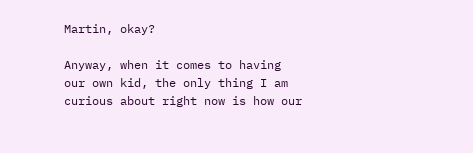Martin, okay?

Anyway, when it comes to having our own kid, the only thing I am curious about right now is how our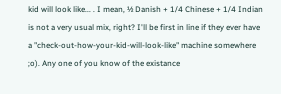kid will look like... . I mean, ½ Danish + 1/4 Chinese + 1/4 Indian is not a very usual mix, right? I'll be first in line if they ever have a "check-out-how-your-kid-will-look-like" machine somewhere ;o). Any one of you know of the existance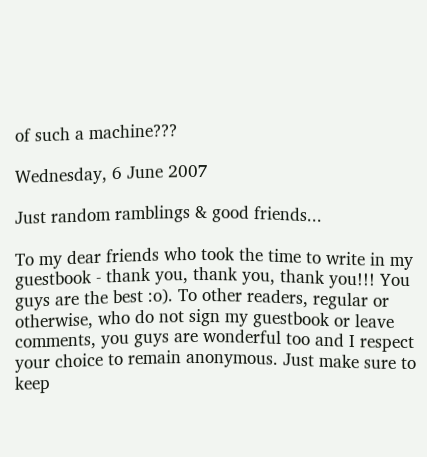of such a machine???

Wednesday, 6 June 2007

Just random ramblings & good friends...

To my dear friends who took the time to write in my guestbook - thank you, thank you, thank you!!! You guys are the best :o). To other readers, regular or otherwise, who do not sign my guestbook or leave comments, you guys are wonderful too and I respect your choice to remain anonymous. Just make sure to keep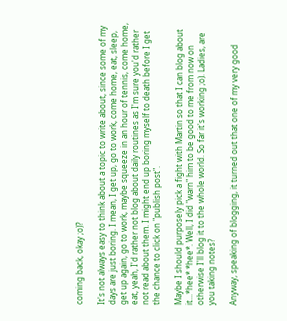coming back, okay ;o)?

It's not always easy to think about a topic to write about, since some of my days are just boring. I mean, I get up, go to work, come home, eat, sleep, get up again, go to work, maybe squeeze in an hour of tennis, come home, eat, yeah, I'd rather not blog about daily routines as I'm sure you'd rather not read about them. I might end up boring myself to death before I get the chance to click on "publish post".

Maybe I should purposely pick a fight with Martin so that I can blog about it...*hee* *hee*. Well, I did "warn" him to be good to me from now on otherwise I'll blog it to the whole world. So far it's working ;o). Ladies, are you taking notes?

Anyway, speaking of blogging, it turned out that one of my very good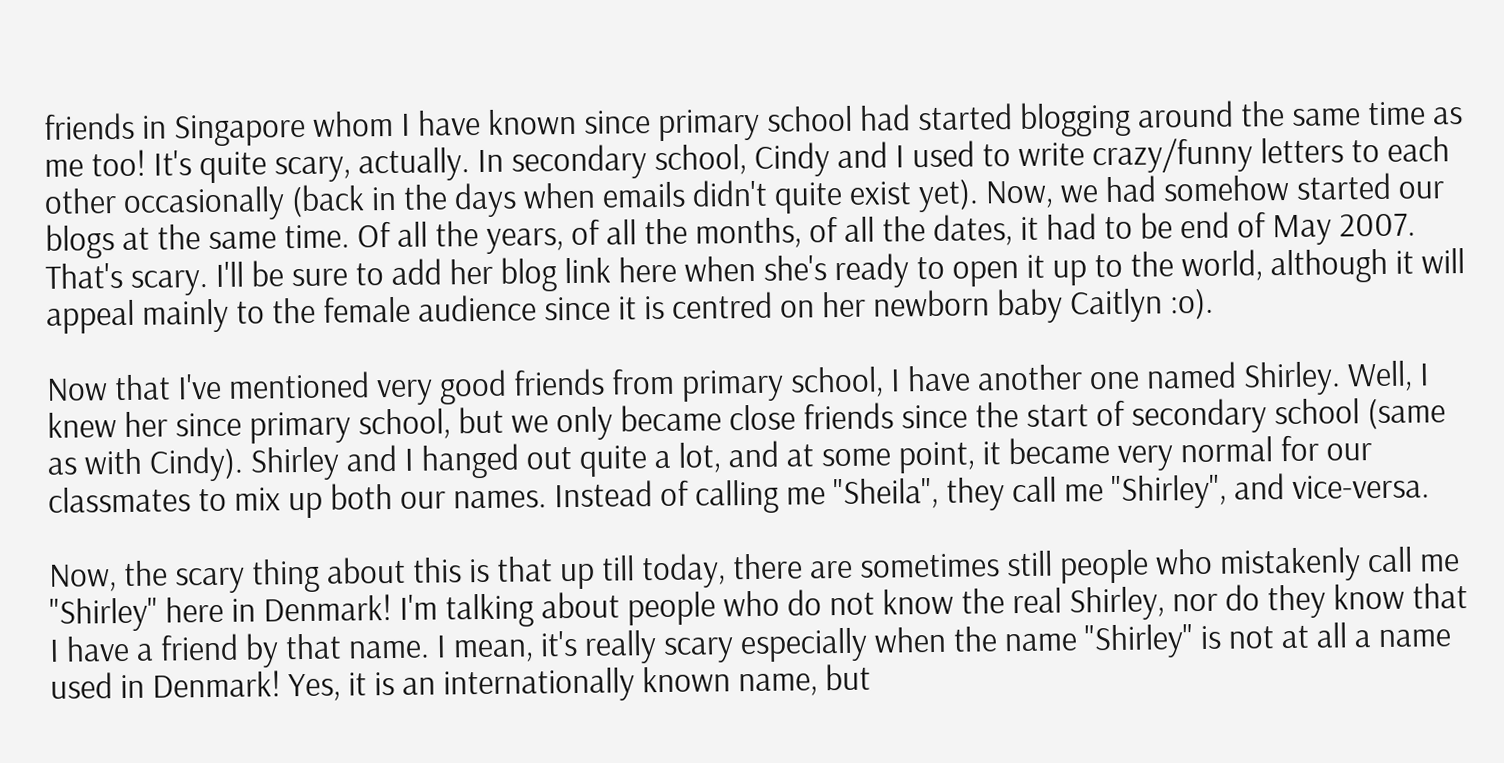friends in Singapore whom I have known since primary school had started blogging around the same time as me too! It's quite scary, actually. In secondary school, Cindy and I used to write crazy/funny letters to each other occasionally (back in the days when emails didn't quite exist yet). Now, we had somehow started our blogs at the same time. Of all the years, of all the months, of all the dates, it had to be end of May 2007. That's scary. I'll be sure to add her blog link here when she's ready to open it up to the world, although it will appeal mainly to the female audience since it is centred on her newborn baby Caitlyn :o).

Now that I've mentioned very good friends from primary school, I have another one named Shirley. Well, I knew her since primary school, but we only became close friends since the start of secondary school (same as with Cindy). Shirley and I hanged out quite a lot, and at some point, it became very normal for our classmates to mix up both our names. Instead of calling me "Sheila", they call me "Shirley", and vice-versa.

Now, the scary thing about this is that up till today, there are sometimes still people who mistakenly call me "Shirley" here in Denmark! I'm talking about people who do not know the real Shirley, nor do they know that I have a friend by that name. I mean, it's really scary especially when the name "Shirley" is not at all a name used in Denmark! Yes, it is an internationally known name, but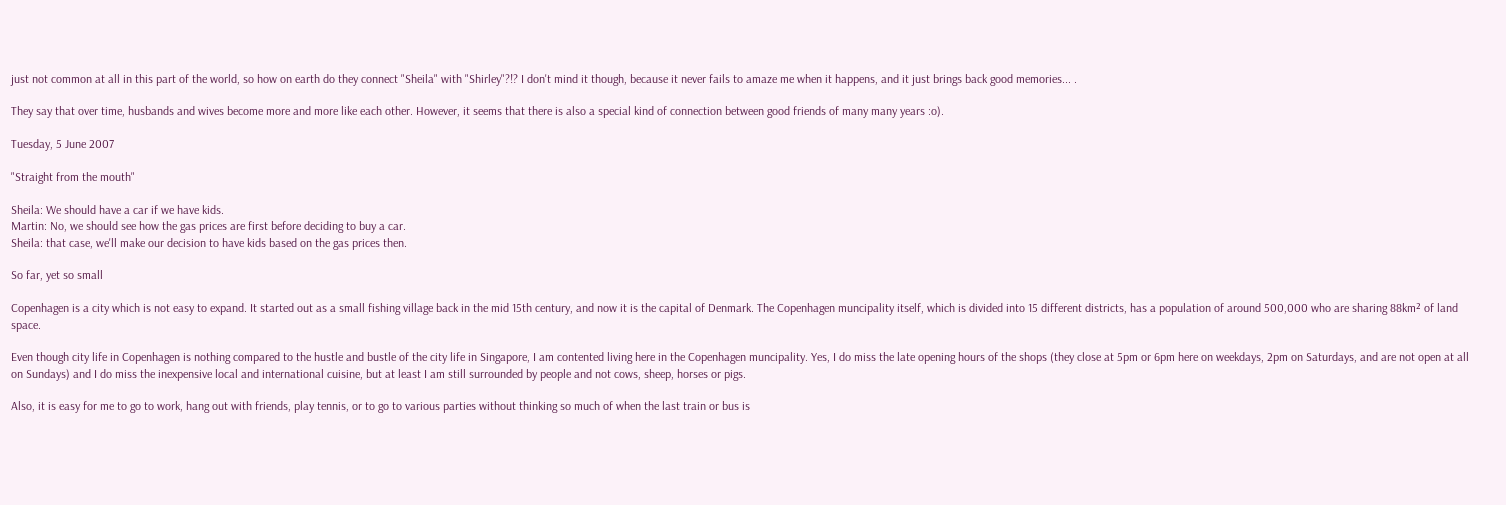just not common at all in this part of the world, so how on earth do they connect "Sheila" with "Shirley"?!? I don't mind it though, because it never fails to amaze me when it happens, and it just brings back good memories... .

They say that over time, husbands and wives become more and more like each other. However, it seems that there is also a special kind of connection between good friends of many many years :o).

Tuesday, 5 June 2007

"Straight from the mouth"

Sheila: We should have a car if we have kids.
Martin: No, we should see how the gas prices are first before deciding to buy a car.
Sheila: that case, we'll make our decision to have kids based on the gas prices then.

So far, yet so small

Copenhagen is a city which is not easy to expand. It started out as a small fishing village back in the mid 15th century, and now it is the capital of Denmark. The Copenhagen muncipality itself, which is divided into 15 different districts, has a population of around 500,000 who are sharing 88km² of land space.

Even though city life in Copenhagen is nothing compared to the hustle and bustle of the city life in Singapore, I am contented living here in the Copenhagen muncipality. Yes, I do miss the late opening hours of the shops (they close at 5pm or 6pm here on weekdays, 2pm on Saturdays, and are not open at all on Sundays) and I do miss the inexpensive local and international cuisine, but at least I am still surrounded by people and not cows, sheep, horses or pigs.

Also, it is easy for me to go to work, hang out with friends, play tennis, or to go to various parties without thinking so much of when the last train or bus is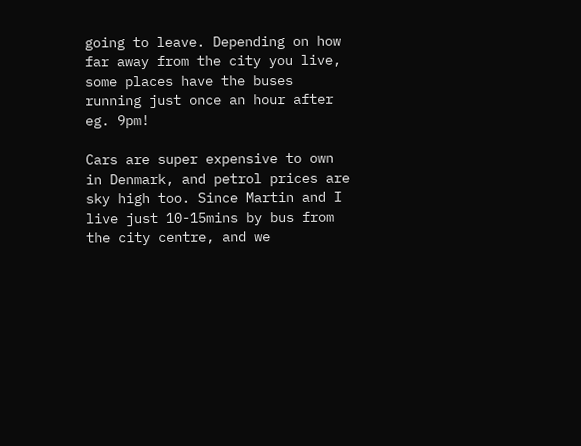going to leave. Depending on how far away from the city you live, some places have the buses running just once an hour after eg. 9pm!

Cars are super expensive to own in Denmark, and petrol prices are sky high too. Since Martin and I live just 10-15mins by bus from the city centre, and we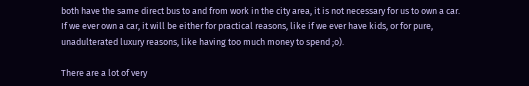both have the same direct bus to and from work in the city area, it is not necessary for us to own a car. If we ever own a car, it will be either for practical reasons, like if we ever have kids, or for pure, unadulterated luxury reasons, like having too much money to spend ;o).

There are a lot of very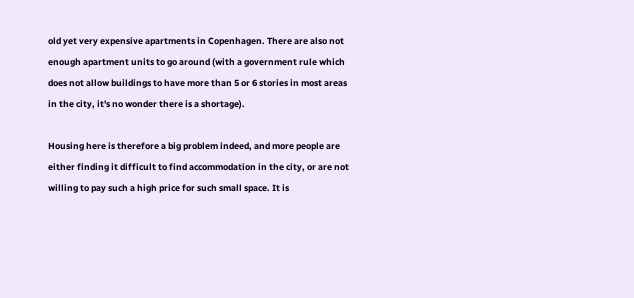old yet very expensive apartments in Copenhagen. There are also not enough apartment units to go around (with a government rule which does not allow buildings to have more than 5 or 6 stories in most areas in the city, it's no wonder there is a shortage).

Housing here is therefore a big problem indeed, and more people are either finding it difficult to find accommodation in the city, or are not willing to pay such a high price for such small space. It is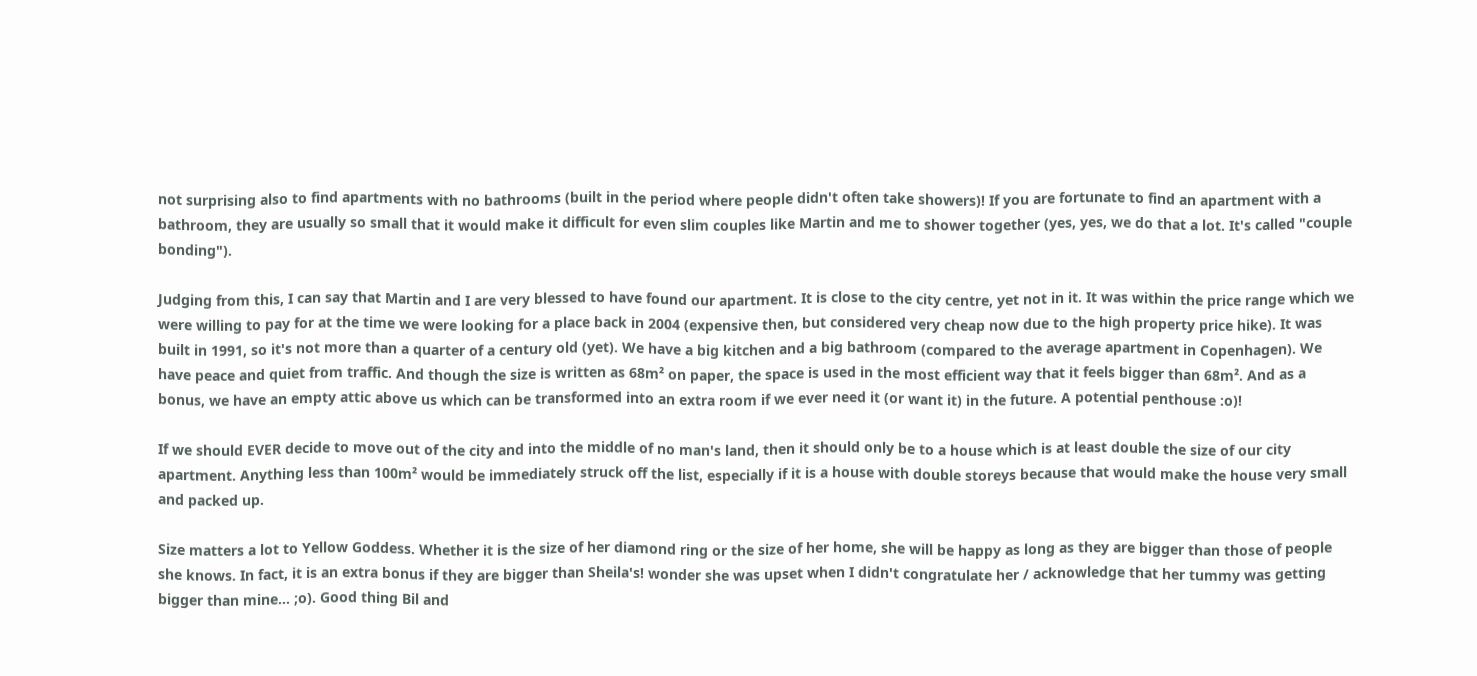not surprising also to find apartments with no bathrooms (built in the period where people didn't often take showers)! If you are fortunate to find an apartment with a bathroom, they are usually so small that it would make it difficult for even slim couples like Martin and me to shower together (yes, yes, we do that a lot. It's called "couple bonding").

Judging from this, I can say that Martin and I are very blessed to have found our apartment. It is close to the city centre, yet not in it. It was within the price range which we were willing to pay for at the time we were looking for a place back in 2004 (expensive then, but considered very cheap now due to the high property price hike). It was built in 1991, so it's not more than a quarter of a century old (yet). We have a big kitchen and a big bathroom (compared to the average apartment in Copenhagen). We have peace and quiet from traffic. And though the size is written as 68m² on paper, the space is used in the most efficient way that it feels bigger than 68m². And as a bonus, we have an empty attic above us which can be transformed into an extra room if we ever need it (or want it) in the future. A potential penthouse :o)!

If we should EVER decide to move out of the city and into the middle of no man's land, then it should only be to a house which is at least double the size of our city apartment. Anything less than 100m² would be immediately struck off the list, especially if it is a house with double storeys because that would make the house very small and packed up.

Size matters a lot to Yellow Goddess. Whether it is the size of her diamond ring or the size of her home, she will be happy as long as they are bigger than those of people she knows. In fact, it is an extra bonus if they are bigger than Sheila's! wonder she was upset when I didn't congratulate her / acknowledge that her tummy was getting bigger than mine... ;o). Good thing Bil and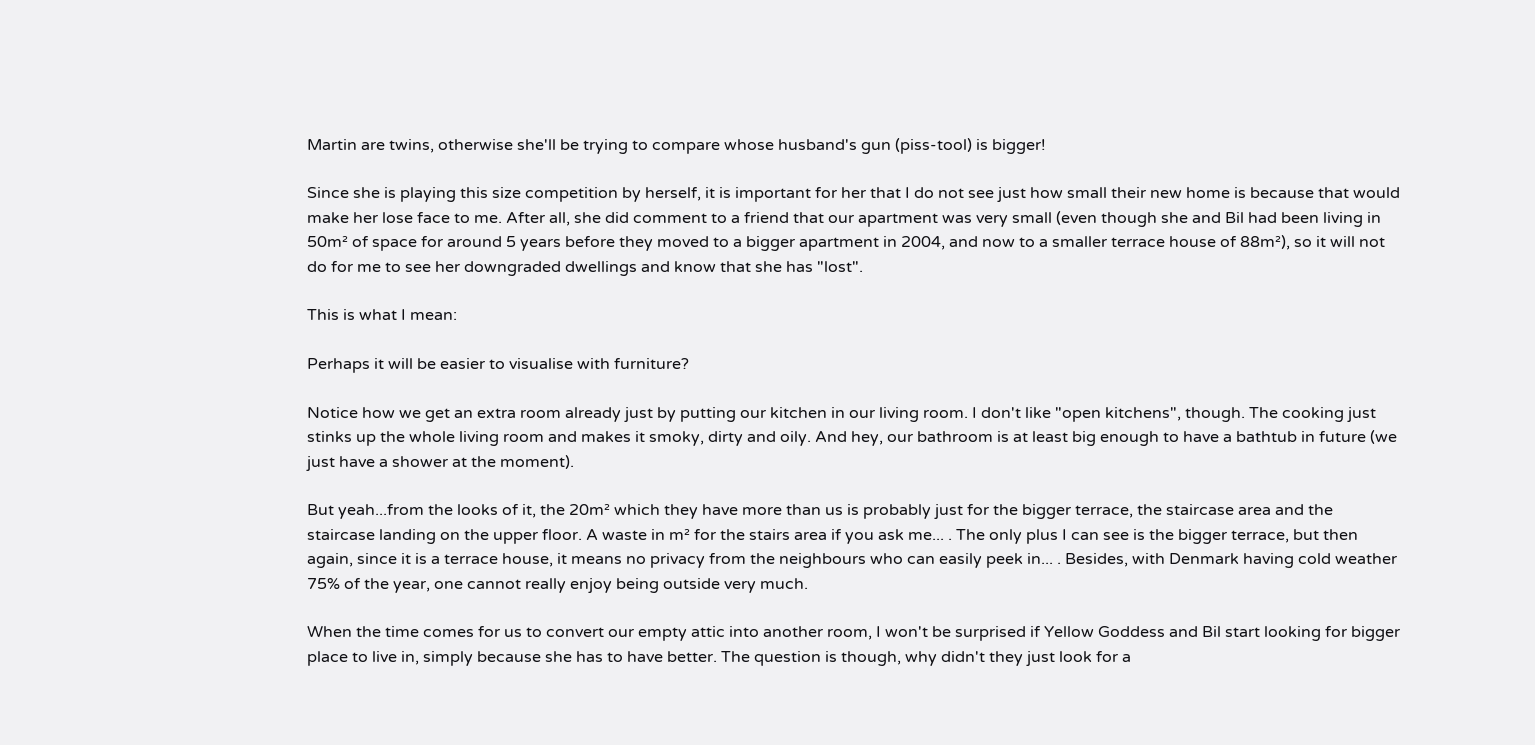Martin are twins, otherwise she'll be trying to compare whose husband's gun (piss-tool) is bigger!

Since she is playing this size competition by herself, it is important for her that I do not see just how small their new home is because that would make her lose face to me. After all, she did comment to a friend that our apartment was very small (even though she and Bil had been living in 50m² of space for around 5 years before they moved to a bigger apartment in 2004, and now to a smaller terrace house of 88m²), so it will not do for me to see her downgraded dwellings and know that she has "lost".

This is what I mean:

Perhaps it will be easier to visualise with furniture?

Notice how we get an extra room already just by putting our kitchen in our living room. I don't like "open kitchens", though. The cooking just stinks up the whole living room and makes it smoky, dirty and oily. And hey, our bathroom is at least big enough to have a bathtub in future (we just have a shower at the moment).

But yeah...from the looks of it, the 20m² which they have more than us is probably just for the bigger terrace, the staircase area and the staircase landing on the upper floor. A waste in m² for the stairs area if you ask me... . The only plus I can see is the bigger terrace, but then again, since it is a terrace house, it means no privacy from the neighbours who can easily peek in... . Besides, with Denmark having cold weather 75% of the year, one cannot really enjoy being outside very much.

When the time comes for us to convert our empty attic into another room, I won't be surprised if Yellow Goddess and Bil start looking for bigger place to live in, simply because she has to have better. The question is though, why didn't they just look for a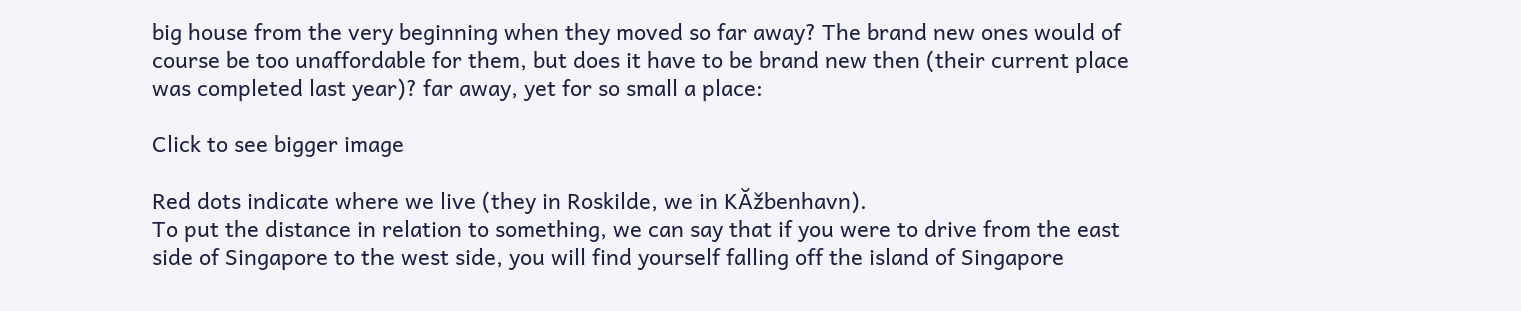big house from the very beginning when they moved so far away? The brand new ones would of course be too unaffordable for them, but does it have to be brand new then (their current place was completed last year)? far away, yet for so small a place:

Click to see bigger image

Red dots indicate where we live (they in Roskilde, we in KĂžbenhavn).
To put the distance in relation to something, we can say that if you were to drive from the east side of Singapore to the west side, you will find yourself falling off the island of Singapore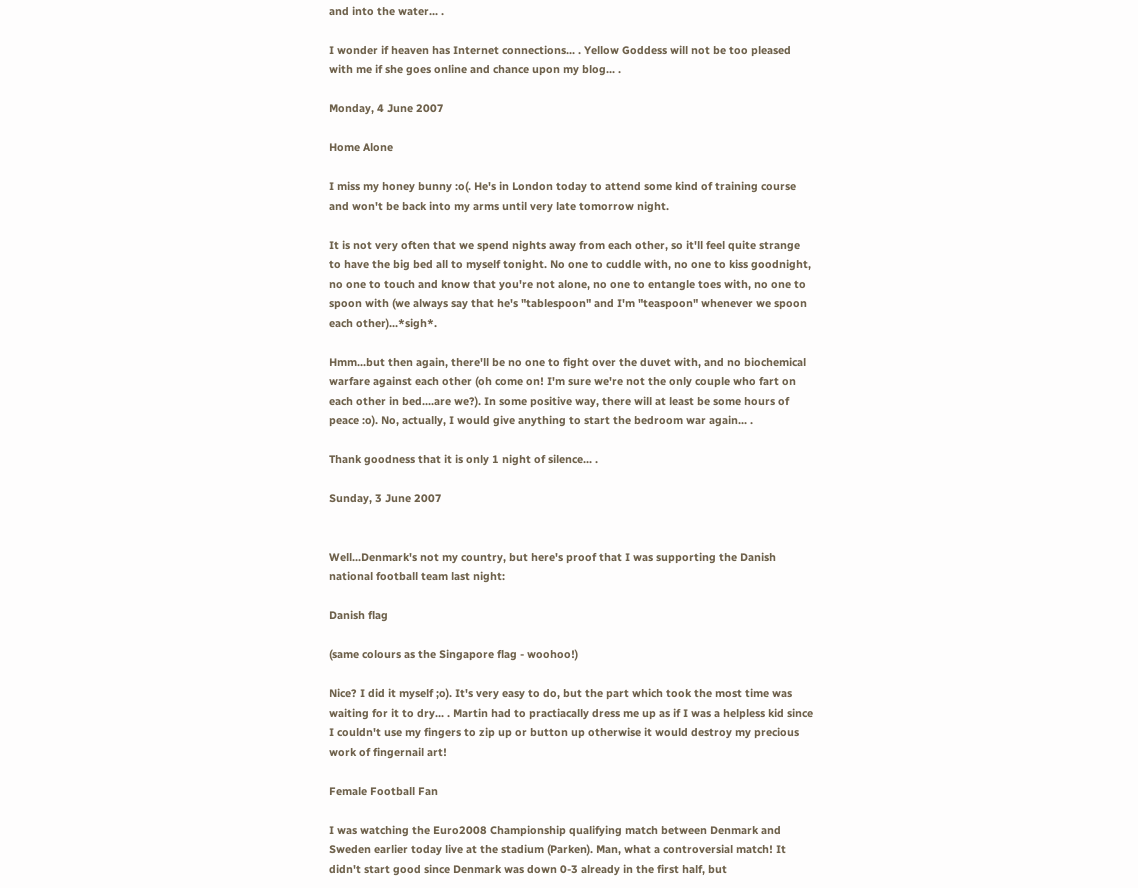and into the water... .

I wonder if heaven has Internet connections... . Yellow Goddess will not be too pleased with me if she goes online and chance upon my blog... .

Monday, 4 June 2007

Home Alone

I miss my honey bunny :o(. He's in London today to attend some kind of training course and won't be back into my arms until very late tomorrow night.

It is not very often that we spend nights away from each other, so it'll feel quite strange to have the big bed all to myself tonight. No one to cuddle with, no one to kiss goodnight, no one to touch and know that you're not alone, no one to entangle toes with, no one to spoon with (we always say that he's "tablespoon" and I'm "teaspoon" whenever we spoon each other)...*sigh*.

Hmm...but then again, there'll be no one to fight over the duvet with, and no biochemical warfare against each other (oh come on! I'm sure we're not the only couple who fart on each other in bed....are we?). In some positive way, there will at least be some hours of peace :o). No, actually, I would give anything to start the bedroom war again... .

Thank goodness that it is only 1 night of silence... .

Sunday, 3 June 2007


Well...Denmark's not my country, but here's proof that I was supporting the Danish national football team last night:

Danish flag

(same colours as the Singapore flag - woohoo!)

Nice? I did it myself ;o). It's very easy to do, but the part which took the most time was waiting for it to dry... . Martin had to practiacally dress me up as if I was a helpless kid since I couldn't use my fingers to zip up or button up otherwise it would destroy my precious work of fingernail art!

Female Football Fan

I was watching the Euro2008 Championship qualifying match between Denmark and Sweden earlier today live at the stadium (Parken). Man, what a controversial match! It didn't start good since Denmark was down 0-3 already in the first half, but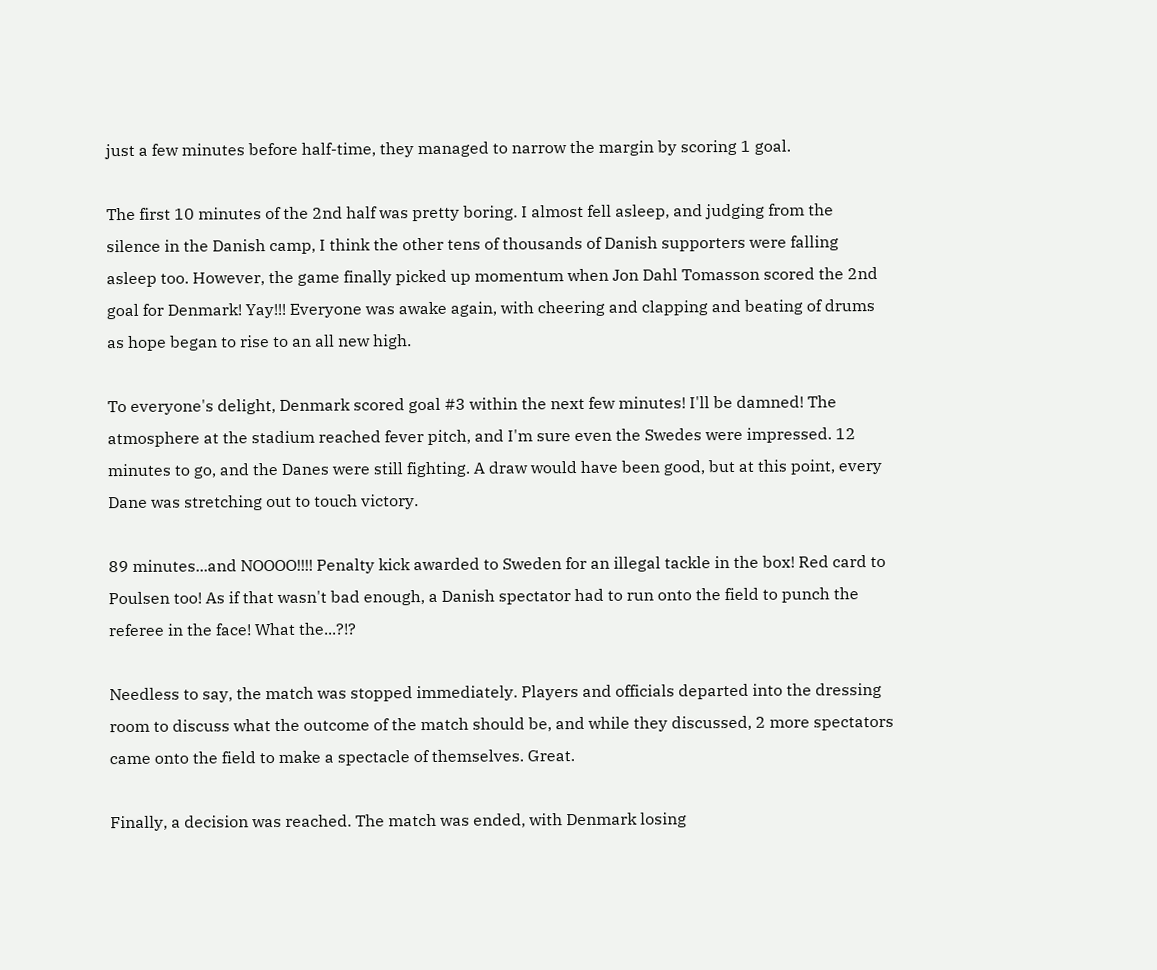just a few minutes before half-time, they managed to narrow the margin by scoring 1 goal.

The first 10 minutes of the 2nd half was pretty boring. I almost fell asleep, and judging from the silence in the Danish camp, I think the other tens of thousands of Danish supporters were falling asleep too. However, the game finally picked up momentum when Jon Dahl Tomasson scored the 2nd goal for Denmark! Yay!!! Everyone was awake again, with cheering and clapping and beating of drums as hope began to rise to an all new high.

To everyone's delight, Denmark scored goal #3 within the next few minutes! I'll be damned! The atmosphere at the stadium reached fever pitch, and I'm sure even the Swedes were impressed. 12 minutes to go, and the Danes were still fighting. A draw would have been good, but at this point, every Dane was stretching out to touch victory.

89 minutes...and NOOOO!!!! Penalty kick awarded to Sweden for an illegal tackle in the box! Red card to Poulsen too! As if that wasn't bad enough, a Danish spectator had to run onto the field to punch the referee in the face! What the...?!?

Needless to say, the match was stopped immediately. Players and officials departed into the dressing room to discuss what the outcome of the match should be, and while they discussed, 2 more spectators came onto the field to make a spectacle of themselves. Great.

Finally, a decision was reached. The match was ended, with Denmark losing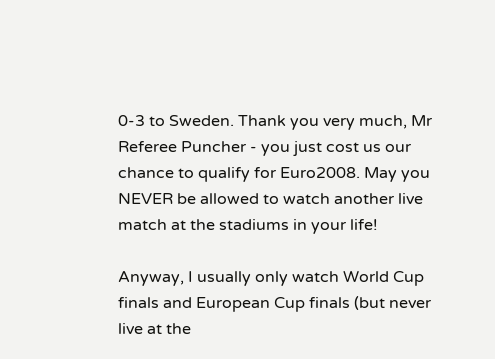0-3 to Sweden. Thank you very much, Mr Referee Puncher - you just cost us our chance to qualify for Euro2008. May you NEVER be allowed to watch another live match at the stadiums in your life!

Anyway, I usually only watch World Cup finals and European Cup finals (but never live at the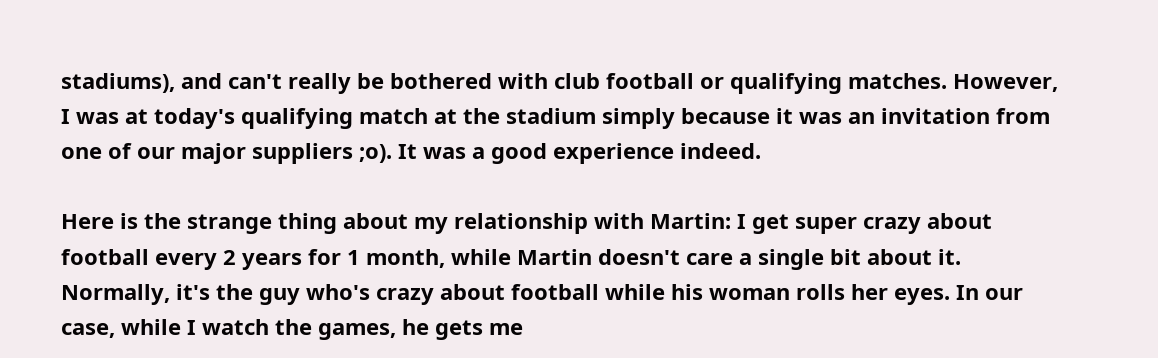stadiums), and can't really be bothered with club football or qualifying matches. However, I was at today's qualifying match at the stadium simply because it was an invitation from one of our major suppliers ;o). It was a good experience indeed.

Here is the strange thing about my relationship with Martin: I get super crazy about football every 2 years for 1 month, while Martin doesn't care a single bit about it. Normally, it's the guy who's crazy about football while his woman rolls her eyes. In our case, while I watch the games, he gets me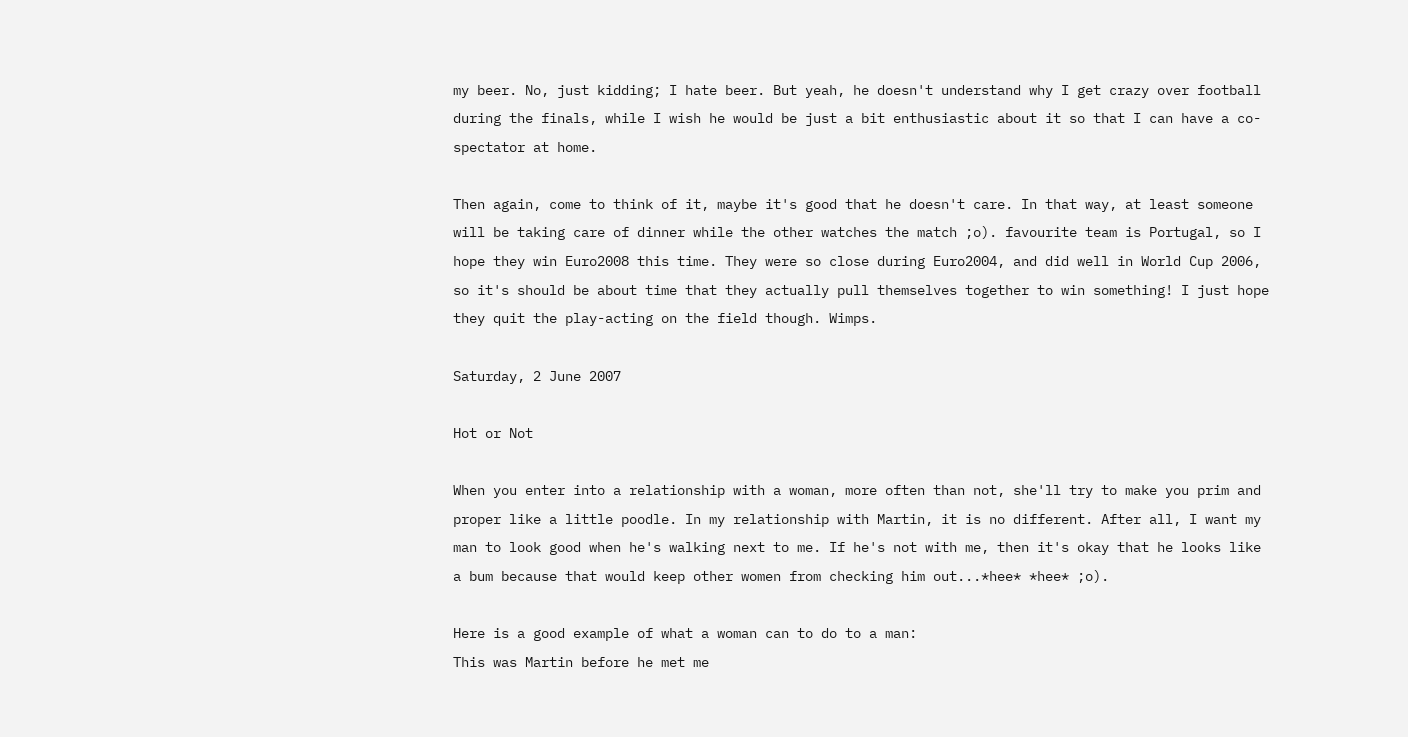my beer. No, just kidding; I hate beer. But yeah, he doesn't understand why I get crazy over football during the finals, while I wish he would be just a bit enthusiastic about it so that I can have a co-spectator at home.

Then again, come to think of it, maybe it's good that he doesn't care. In that way, at least someone will be taking care of dinner while the other watches the match ;o). favourite team is Portugal, so I hope they win Euro2008 this time. They were so close during Euro2004, and did well in World Cup 2006, so it's should be about time that they actually pull themselves together to win something! I just hope they quit the play-acting on the field though. Wimps.

Saturday, 2 June 2007

Hot or Not

When you enter into a relationship with a woman, more often than not, she'll try to make you prim and proper like a little poodle. In my relationship with Martin, it is no different. After all, I want my man to look good when he's walking next to me. If he's not with me, then it's okay that he looks like a bum because that would keep other women from checking him out...*hee* *hee* ;o).

Here is a good example of what a woman can to do to a man:
This was Martin before he met me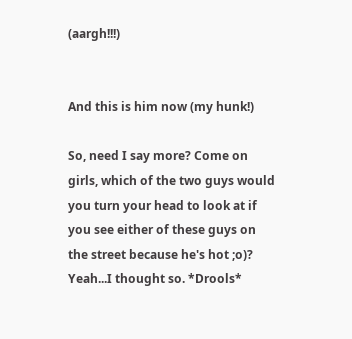(aargh!!!)


And this is him now (my hunk!)

So, need I say more? Come on girls, which of the two guys would you turn your head to look at if you see either of these guys on the street because he's hot ;o)? Yeah...I thought so. *Drools*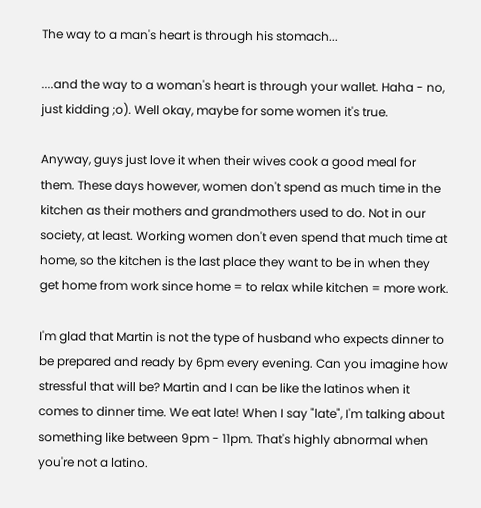The way to a man's heart is through his stomach...

....and the way to a woman's heart is through your wallet. Haha - no, just kidding ;o). Well okay, maybe for some women it's true.

Anyway, guys just love it when their wives cook a good meal for them. These days however, women don't spend as much time in the kitchen as their mothers and grandmothers used to do. Not in our society, at least. Working women don't even spend that much time at home, so the kitchen is the last place they want to be in when they get home from work since home = to relax while kitchen = more work.

I'm glad that Martin is not the type of husband who expects dinner to be prepared and ready by 6pm every evening. Can you imagine how stressful that will be? Martin and I can be like the latinos when it comes to dinner time. We eat late! When I say "late", I'm talking about something like between 9pm - 11pm. That's highly abnormal when you're not a latino.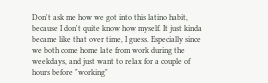Don't ask me how we got into this latino habit, because I don't quite know how myself. It just kinda became like that over time, I guess. Especially since we both come home late from work during the weekdays, and just want to relax for a couple of hours before "working"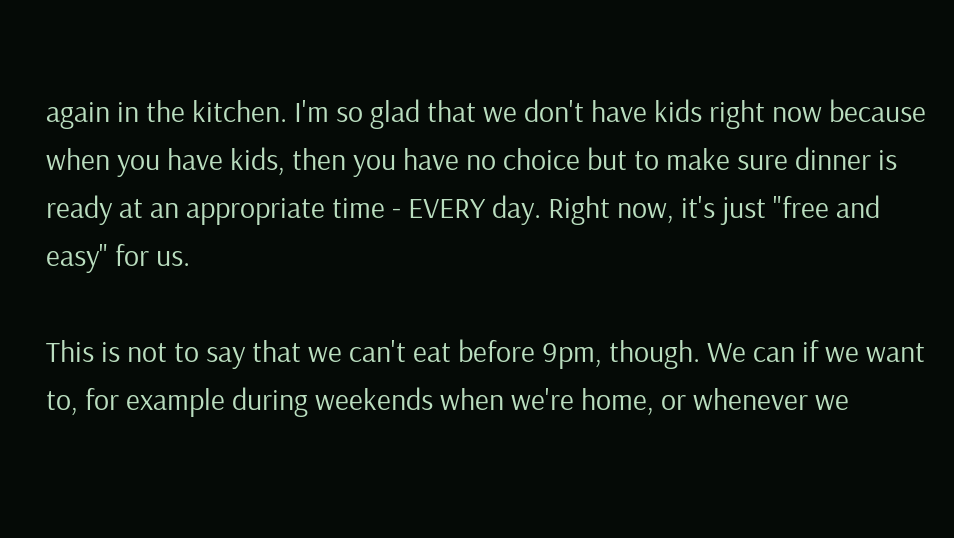again in the kitchen. I'm so glad that we don't have kids right now because when you have kids, then you have no choice but to make sure dinner is ready at an appropriate time - EVERY day. Right now, it's just "free and easy" for us.

This is not to say that we can't eat before 9pm, though. We can if we want to, for example during weekends when we're home, or whenever we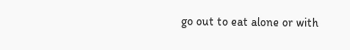go out to eat alone or with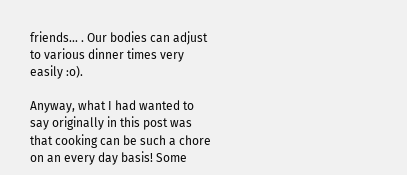friends... . Our bodies can adjust to various dinner times very easily :o).

Anyway, what I had wanted to say originally in this post was that cooking can be such a chore on an every day basis! Some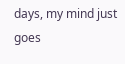days, my mind just goes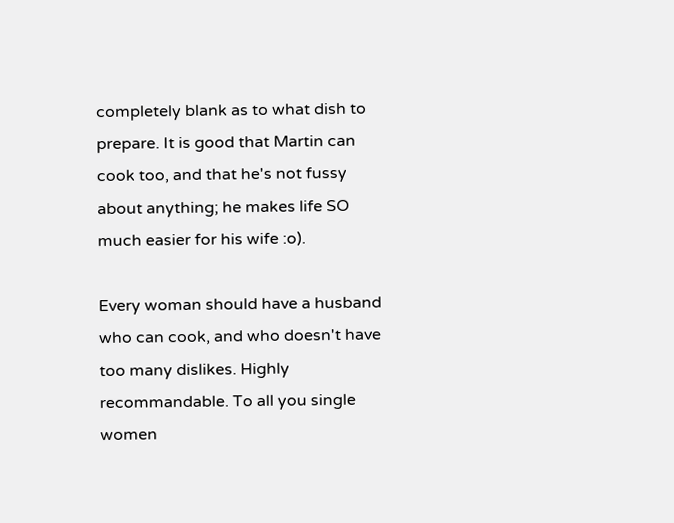completely blank as to what dish to prepare. It is good that Martin can cook too, and that he's not fussy about anything; he makes life SO much easier for his wife :o).

Every woman should have a husband who can cook, and who doesn't have too many dislikes. Highly recommandable. To all you single women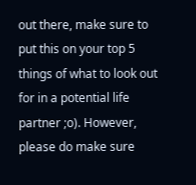out there, make sure to put this on your top 5 things of what to look out for in a potential life partner ;o). However, please do make sure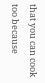that you can cook too because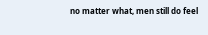no matter what, men still do feel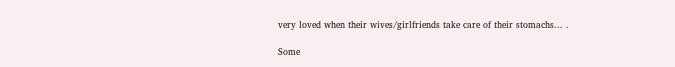very loved when their wives/girlfriends take care of their stomachs... .

Some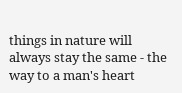things in nature will always stay the same - the way to a man's heart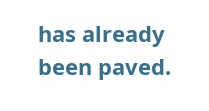has already been paved.